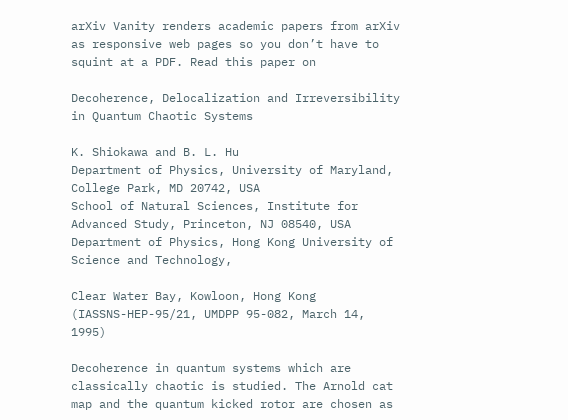arXiv Vanity renders academic papers from arXiv as responsive web pages so you don’t have to squint at a PDF. Read this paper on

Decoherence, Delocalization and Irreversibility in Quantum Chaotic Systems

K. Shiokawa and B. L. Hu
Department of Physics, University of Maryland, College Park, MD 20742, USA
School of Natural Sciences, Institute for Advanced Study, Princeton, NJ 08540, USA
Department of Physics, Hong Kong University of Science and Technology,

Clear Water Bay, Kowloon, Hong Kong
(IASSNS-HEP-95/21, UMDPP 95-082, March 14, 1995)

Decoherence in quantum systems which are classically chaotic is studied. The Arnold cat map and the quantum kicked rotor are chosen as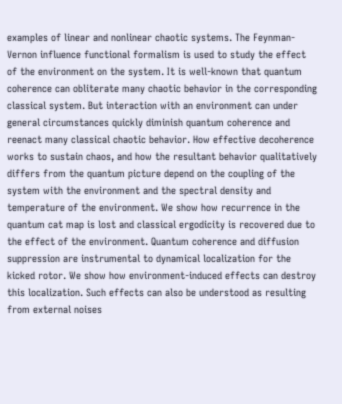examples of linear and nonlinear chaotic systems. The Feynman-Vernon influence functional formalism is used to study the effect of the environment on the system. It is well-known that quantum coherence can obliterate many chaotic behavior in the corresponding classical system. But interaction with an environment can under general circumstances quickly diminish quantum coherence and reenact many classical chaotic behavior. How effective decoherence works to sustain chaos, and how the resultant behavior qualitatively differs from the quantum picture depend on the coupling of the system with the environment and the spectral density and temperature of the environment. We show how recurrence in the quantum cat map is lost and classical ergodicity is recovered due to the effect of the environment. Quantum coherence and diffusion suppression are instrumental to dynamical localization for the kicked rotor. We show how environment-induced effects can destroy this localization. Such effects can also be understood as resulting from external noises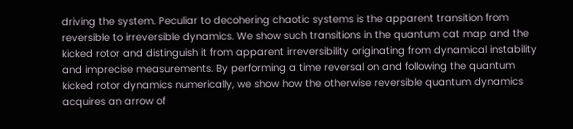driving the system. Peculiar to decohering chaotic systems is the apparent transition from reversible to irreversible dynamics. We show such transitions in the quantum cat map and the kicked rotor and distinguish it from apparent irreversibility originating from dynamical instability and imprecise measurements. By performing a time reversal on and following the quantum kicked rotor dynamics numerically, we show how the otherwise reversible quantum dynamics acquires an arrow of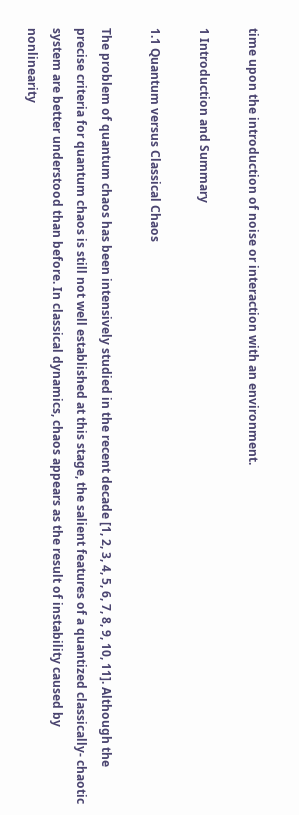time upon the introduction of noise or interaction with an environment.

1 Introduction and Summary

1.1 Quantum versus Classical Chaos

The problem of quantum chaos has been intensively studied in the recent decade [1, 2, 3, 4, 5, 6, 7, 8, 9, 10, 11]. Although the precise criteria for quantum chaos is still not well established at this stage, the salient features of a quantized classically- chaotic system are better understood than before. In classical dynamics, chaos appears as the result of instability caused by nonlinearity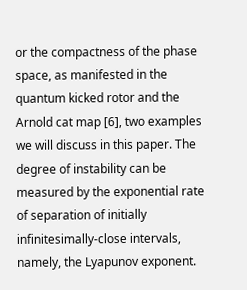or the compactness of the phase space, as manifested in the quantum kicked rotor and the Arnold cat map [6], two examples we will discuss in this paper. The degree of instability can be measured by the exponential rate of separation of initially infinitesimally-close intervals, namely, the Lyapunov exponent.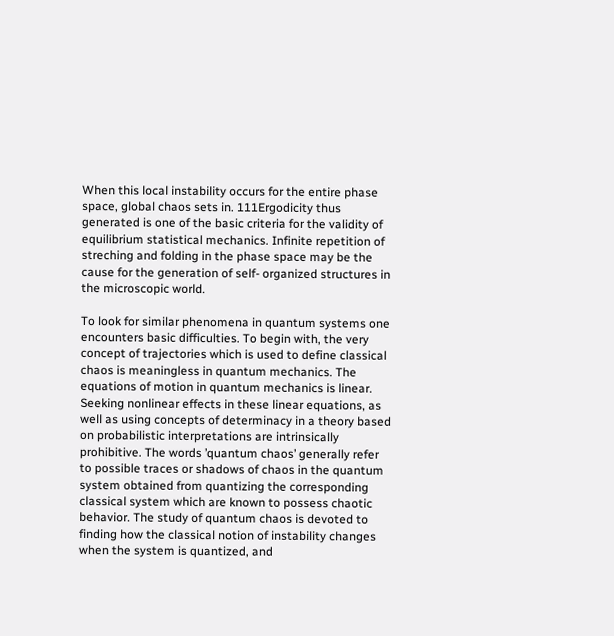When this local instability occurs for the entire phase space, global chaos sets in. 111Ergodicity thus generated is one of the basic criteria for the validity of equilibrium statistical mechanics. Infinite repetition of streching and folding in the phase space may be the cause for the generation of self- organized structures in the microscopic world.

To look for similar phenomena in quantum systems one encounters basic difficulties. To begin with, the very concept of trajectories which is used to define classical chaos is meaningless in quantum mechanics. The equations of motion in quantum mechanics is linear. Seeking nonlinear effects in these linear equations, as well as using concepts of determinacy in a theory based on probabilistic interpretations are intrinsically prohibitive. The words ’quantum chaos’ generally refer to possible traces or shadows of chaos in the quantum system obtained from quantizing the corresponding classical system which are known to possess chaotic behavior. The study of quantum chaos is devoted to finding how the classical notion of instability changes when the system is quantized, and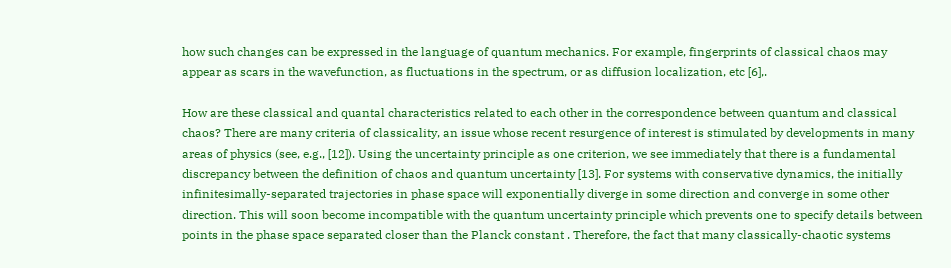how such changes can be expressed in the language of quantum mechanics. For example, fingerprints of classical chaos may appear as scars in the wavefunction, as fluctuations in the spectrum, or as diffusion localization, etc [6],.

How are these classical and quantal characteristics related to each other in the correspondence between quantum and classical chaos? There are many criteria of classicality, an issue whose recent resurgence of interest is stimulated by developments in many areas of physics (see, e.g., [12]). Using the uncertainty principle as one criterion, we see immediately that there is a fundamental discrepancy between the definition of chaos and quantum uncertainty [13]. For systems with conservative dynamics, the initially infinitesimally-separated trajectories in phase space will exponentially diverge in some direction and converge in some other direction. This will soon become incompatible with the quantum uncertainty principle which prevents one to specify details between points in the phase space separated closer than the Planck constant . Therefore, the fact that many classically-chaotic systems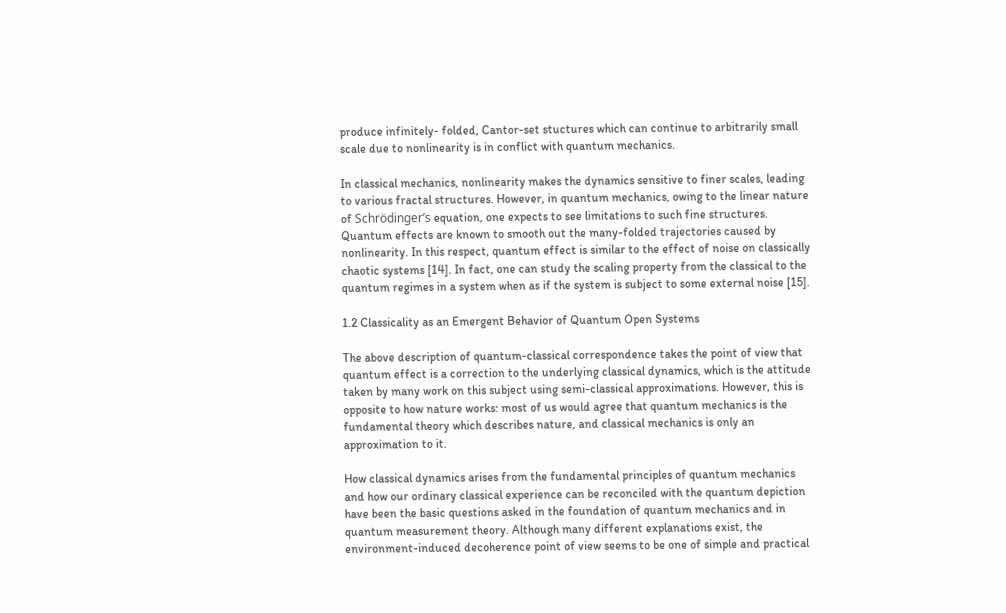produce infinitely- folded, Cantor-set stuctures which can continue to arbitrarily small scale due to nonlinearity is in conflict with quantum mechanics.

In classical mechanics, nonlinearity makes the dynamics sensitive to finer scales, leading to various fractal structures. However, in quantum mechanics, owing to the linear nature of Schrödinger’s equation, one expects to see limitations to such fine structures. Quantum effects are known to smooth out the many-folded trajectories caused by nonlinearity. In this respect, quantum effect is similar to the effect of noise on classically chaotic systems [14]. In fact, one can study the scaling property from the classical to the quantum regimes in a system when as if the system is subject to some external noise [15].

1.2 Classicality as an Emergent Behavior of Quantum Open Systems

The above description of quantum-classical correspondence takes the point of view that quantum effect is a correction to the underlying classical dynamics, which is the attitude taken by many work on this subject using semi-classical approximations. However, this is opposite to how nature works: most of us would agree that quantum mechanics is the fundamental theory which describes nature, and classical mechanics is only an approximation to it.

How classical dynamics arises from the fundamental principles of quantum mechanics and how our ordinary classical experience can be reconciled with the quantum depiction have been the basic questions asked in the foundation of quantum mechanics and in quantum measurement theory. Although many different explanations exist, the environment-induced decoherence point of view seems to be one of simple and practical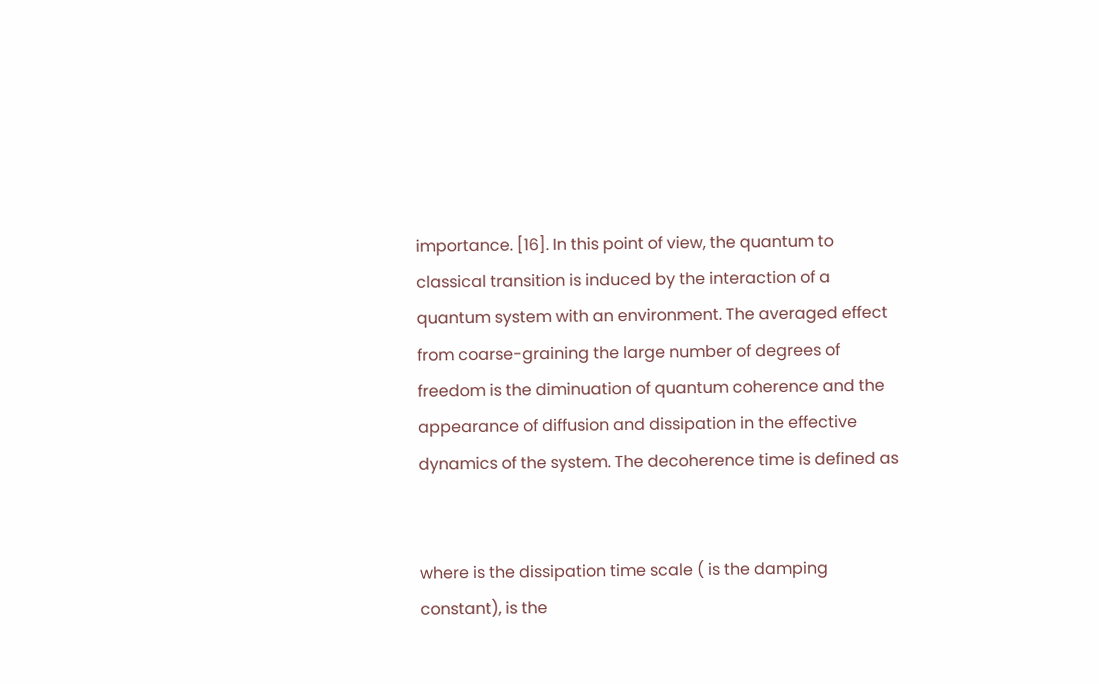importance. [16]. In this point of view, the quantum to classical transition is induced by the interaction of a quantum system with an environment. The averaged effect from coarse-graining the large number of degrees of freedom is the diminuation of quantum coherence and the appearance of diffusion and dissipation in the effective dynamics of the system. The decoherence time is defined as


where is the dissipation time scale ( is the damping constant), is the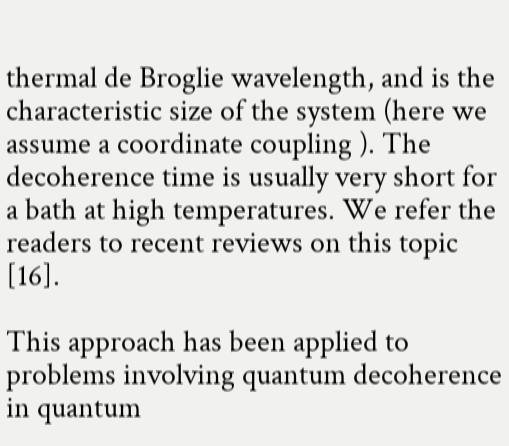thermal de Broglie wavelength, and is the characteristic size of the system (here we assume a coordinate coupling ). The decoherence time is usually very short for a bath at high temperatures. We refer the readers to recent reviews on this topic [16].

This approach has been applied to problems involving quantum decoherence in quantum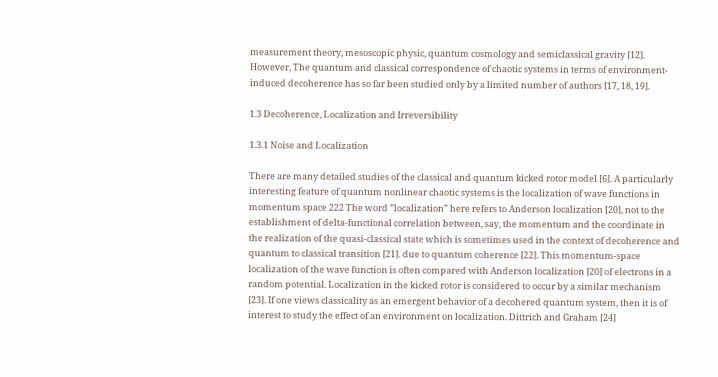measurement theory, mesoscopic physic, quantum cosmology and semiclassical gravity [12]. However, The quantum and classical correspondence of chaotic systems in terms of environment-induced decoherence has so far been studied only by a limited number of authors [17, 18, 19].

1.3 Decoherence, Localization and Irreversibility

1.3.1 Noise and Localization

There are many detailed studies of the classical and quantum kicked rotor model [6]. A particularly interesting feature of quantum nonlinear chaotic systems is the localization of wave functions in momentum space 222 The word ”localization” here refers to Anderson localization [20], not to the establishment of delta-functional correlation between, say, the momentum and the coordinate in the realization of the quasi-classical state which is sometimes used in the context of decoherence and quantum to classical transition [21]. due to quantum coherence [22]. This momentum-space localization of the wave function is often compared with Anderson localization [20] of electrons in a random potential. Localization in the kicked rotor is considered to occur by a similar mechanism [23]. If one views classicality as an emergent behavior of a decohered quantum system, then it is of interest to study the effect of an environment on localization. Dittrich and Graham [24]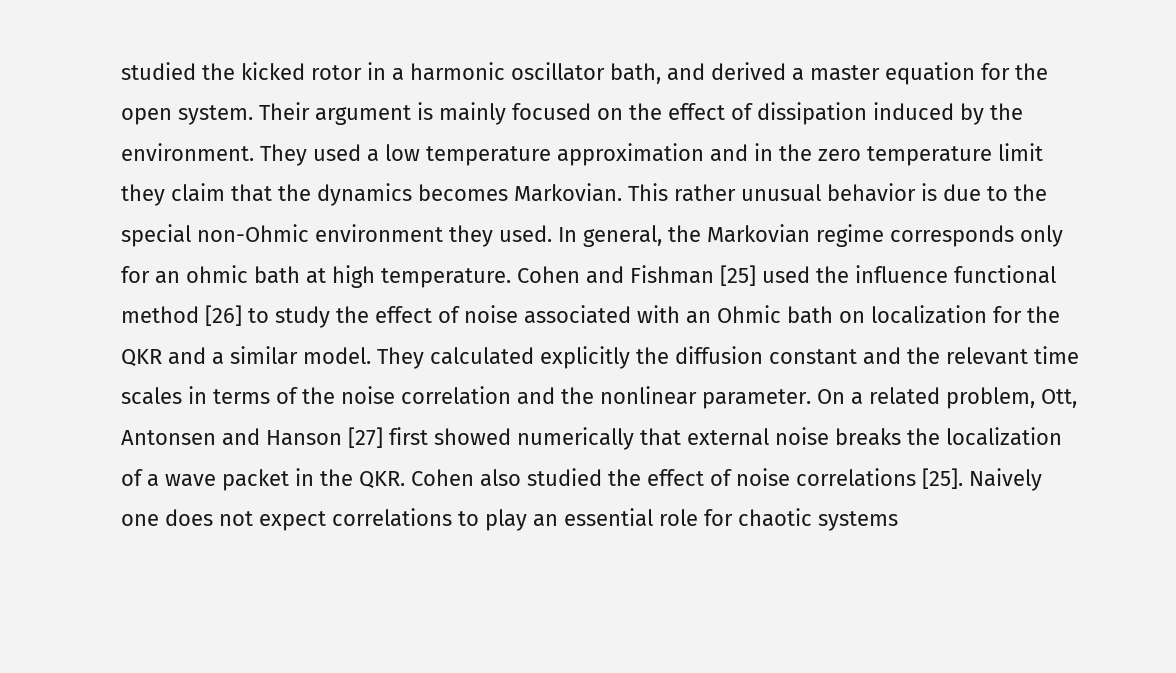studied the kicked rotor in a harmonic oscillator bath, and derived a master equation for the open system. Their argument is mainly focused on the effect of dissipation induced by the environment. They used a low temperature approximation and in the zero temperature limit they claim that the dynamics becomes Markovian. This rather unusual behavior is due to the special non-Ohmic environment they used. In general, the Markovian regime corresponds only for an ohmic bath at high temperature. Cohen and Fishman [25] used the influence functional method [26] to study the effect of noise associated with an Ohmic bath on localization for the QKR and a similar model. They calculated explicitly the diffusion constant and the relevant time scales in terms of the noise correlation and the nonlinear parameter. On a related problem, Ott, Antonsen and Hanson [27] first showed numerically that external noise breaks the localization of a wave packet in the QKR. Cohen also studied the effect of noise correlations [25]. Naively one does not expect correlations to play an essential role for chaotic systems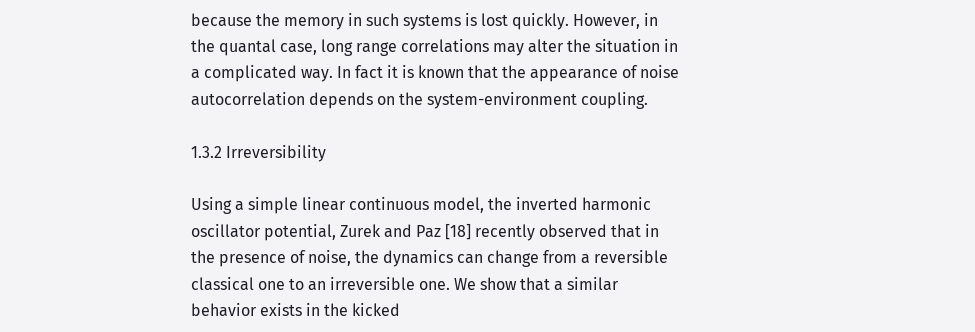because the memory in such systems is lost quickly. However, in the quantal case, long range correlations may alter the situation in a complicated way. In fact it is known that the appearance of noise autocorrelation depends on the system-environment coupling.

1.3.2 Irreversibility

Using a simple linear continuous model, the inverted harmonic oscillator potential, Zurek and Paz [18] recently observed that in the presence of noise, the dynamics can change from a reversible classical one to an irreversible one. We show that a similar behavior exists in the kicked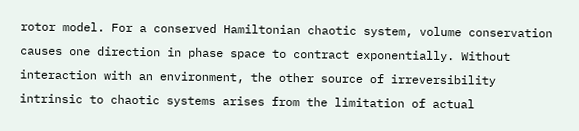rotor model. For a conserved Hamiltonian chaotic system, volume conservation causes one direction in phase space to contract exponentially. Without interaction with an environment, the other source of irreversibility intrinsic to chaotic systems arises from the limitation of actual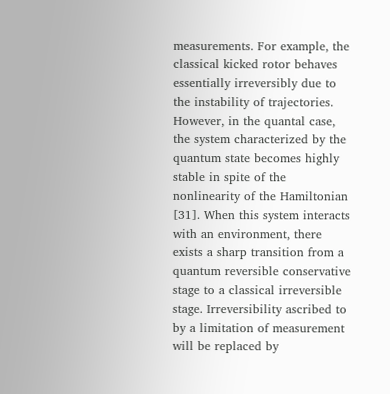measurements. For example, the classical kicked rotor behaves essentially irreversibly due to the instability of trajectories. However, in the quantal case, the system characterized by the quantum state becomes highly stable in spite of the nonlinearity of the Hamiltonian [31]. When this system interacts with an environment, there exists a sharp transition from a quantum reversible conservative stage to a classical irreversible stage. Irreversibility ascribed to by a limitation of measurement will be replaced by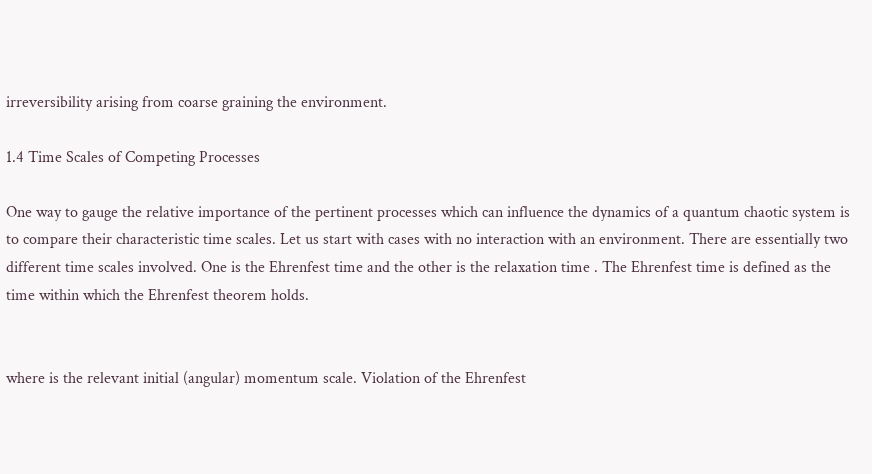irreversibility arising from coarse graining the environment.

1.4 Time Scales of Competing Processes

One way to gauge the relative importance of the pertinent processes which can influence the dynamics of a quantum chaotic system is to compare their characteristic time scales. Let us start with cases with no interaction with an environment. There are essentially two different time scales involved. One is the Ehrenfest time and the other is the relaxation time . The Ehrenfest time is defined as the time within which the Ehrenfest theorem holds.


where is the relevant initial (angular) momentum scale. Violation of the Ehrenfest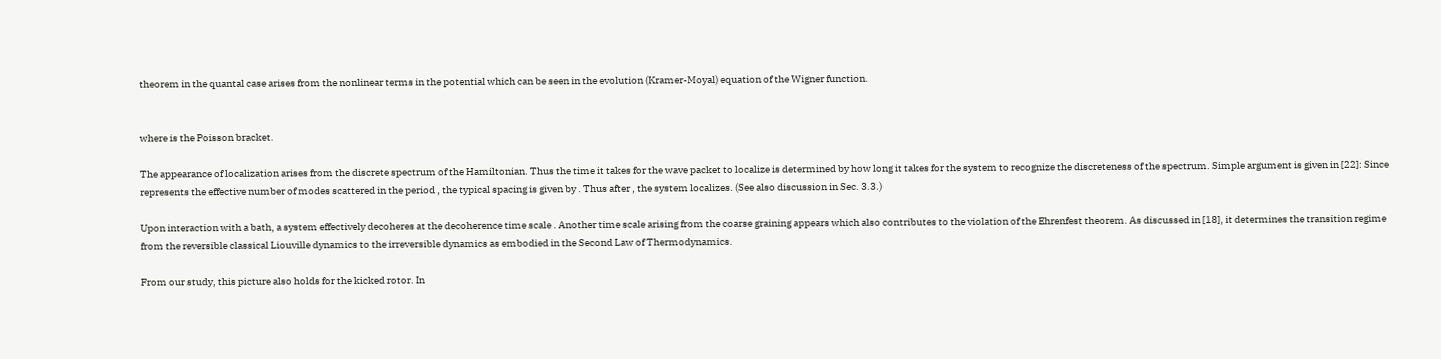theorem in the quantal case arises from the nonlinear terms in the potential which can be seen in the evolution (Kramer-Moyal) equation of the Wigner function.


where is the Poisson bracket.

The appearance of localization arises from the discrete spectrum of the Hamiltonian. Thus the time it takes for the wave packet to localize is determined by how long it takes for the system to recognize the discreteness of the spectrum. Simple argument is given in [22]: Since represents the effective number of modes scattered in the period , the typical spacing is given by . Thus after , the system localizes. (See also discussion in Sec. 3.3.)

Upon interaction with a bath, a system effectively decoheres at the decoherence time scale . Another time scale arising from the coarse graining appears which also contributes to the violation of the Ehrenfest theorem. As discussed in [18], it determines the transition regime from the reversible classical Liouville dynamics to the irreversible dynamics as embodied in the Second Law of Thermodynamics.

From our study, this picture also holds for the kicked rotor. In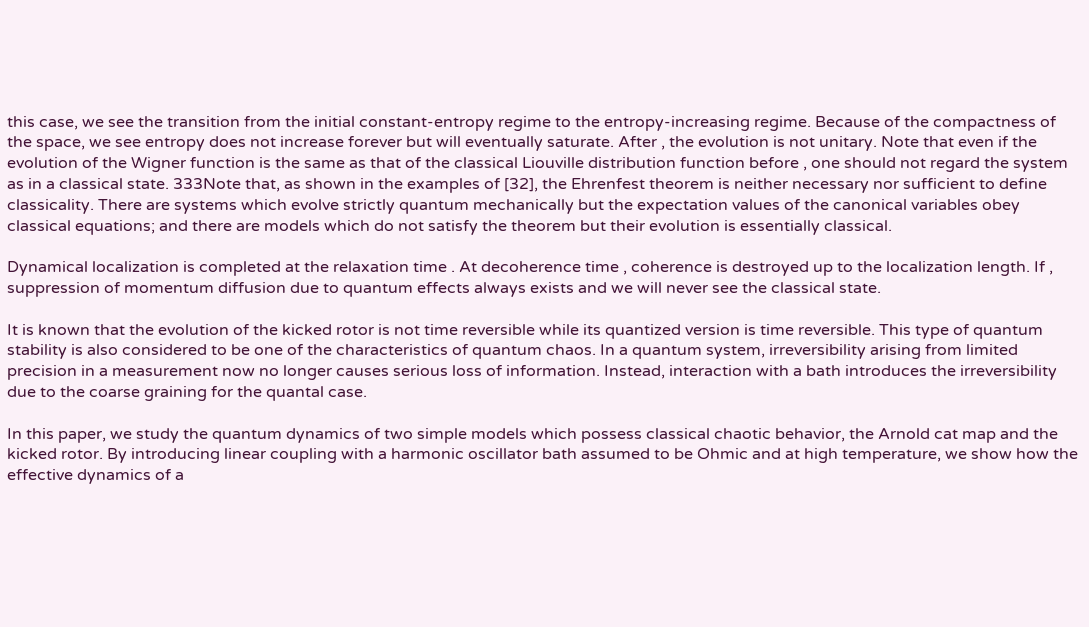this case, we see the transition from the initial constant-entropy regime to the entropy-increasing regime. Because of the compactness of the space, we see entropy does not increase forever but will eventually saturate. After , the evolution is not unitary. Note that even if the evolution of the Wigner function is the same as that of the classical Liouville distribution function before , one should not regard the system as in a classical state. 333Note that, as shown in the examples of [32], the Ehrenfest theorem is neither necessary nor sufficient to define classicality. There are systems which evolve strictly quantum mechanically but the expectation values of the canonical variables obey classical equations; and there are models which do not satisfy the theorem but their evolution is essentially classical.

Dynamical localization is completed at the relaxation time . At decoherence time , coherence is destroyed up to the localization length. If , suppression of momentum diffusion due to quantum effects always exists and we will never see the classical state.

It is known that the evolution of the kicked rotor is not time reversible while its quantized version is time reversible. This type of quantum stability is also considered to be one of the characteristics of quantum chaos. In a quantum system, irreversibility arising from limited precision in a measurement now no longer causes serious loss of information. Instead, interaction with a bath introduces the irreversibility due to the coarse graining for the quantal case.

In this paper, we study the quantum dynamics of two simple models which possess classical chaotic behavior, the Arnold cat map and the kicked rotor. By introducing linear coupling with a harmonic oscillator bath assumed to be Ohmic and at high temperature, we show how the effective dynamics of a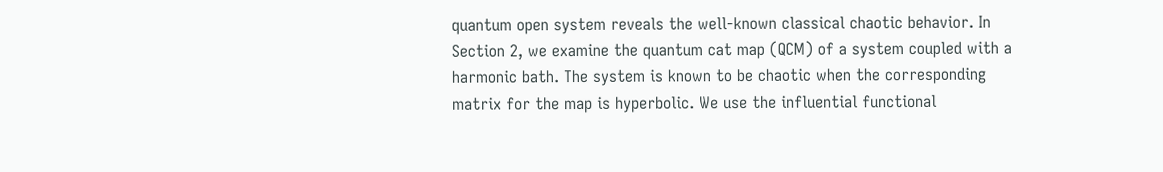quantum open system reveals the well-known classical chaotic behavior. In Section 2, we examine the quantum cat map (QCM) of a system coupled with a harmonic bath. The system is known to be chaotic when the corresponding matrix for the map is hyperbolic. We use the influential functional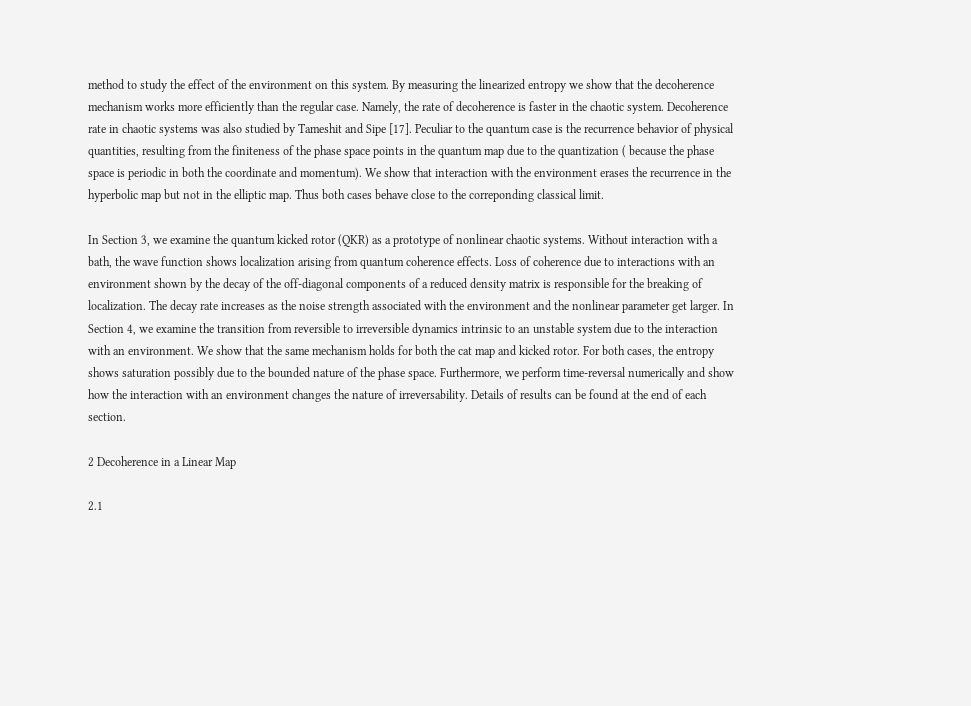method to study the effect of the environment on this system. By measuring the linearized entropy we show that the decoherence mechanism works more efficiently than the regular case. Namely, the rate of decoherence is faster in the chaotic system. Decoherence rate in chaotic systems was also studied by Tameshit and Sipe [17]. Peculiar to the quantum case is the recurrence behavior of physical quantities, resulting from the finiteness of the phase space points in the quantum map due to the quantization ( because the phase space is periodic in both the coordinate and momentum). We show that interaction with the environment erases the recurrence in the hyperbolic map but not in the elliptic map. Thus both cases behave close to the correponding classical limit.

In Section 3, we examine the quantum kicked rotor (QKR) as a prototype of nonlinear chaotic systems. Without interaction with a bath, the wave function shows localization arising from quantum coherence effects. Loss of coherence due to interactions with an environment shown by the decay of the off-diagonal components of a reduced density matrix is responsible for the breaking of localization. The decay rate increases as the noise strength associated with the environment and the nonlinear parameter get larger. In Section 4, we examine the transition from reversible to irreversible dynamics intrinsic to an unstable system due to the interaction with an environment. We show that the same mechanism holds for both the cat map and kicked rotor. For both cases, the entropy shows saturation possibly due to the bounded nature of the phase space. Furthermore, we perform time-reversal numerically and show how the interaction with an environment changes the nature of irreversability. Details of results can be found at the end of each section.

2 Decoherence in a Linear Map

2.1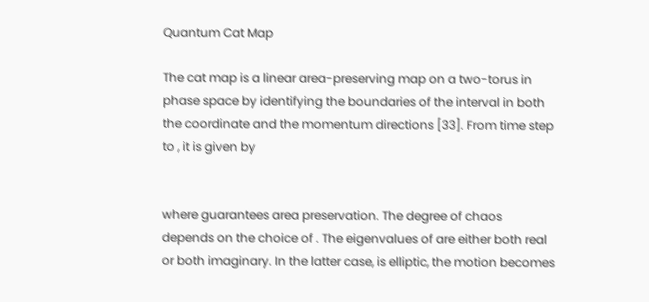Quantum Cat Map

The cat map is a linear area-preserving map on a two-torus in phase space by identifying the boundaries of the interval in both the coordinate and the momentum directions [33]. From time step to , it is given by


where guarantees area preservation. The degree of chaos depends on the choice of . The eigenvalues of are either both real or both imaginary. In the latter case, is elliptic, the motion becomes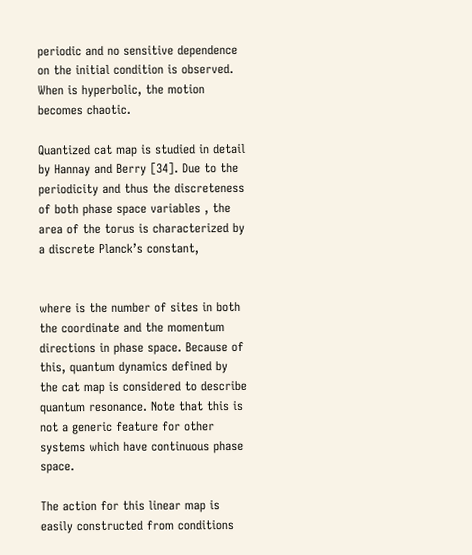periodic and no sensitive dependence on the initial condition is observed. When is hyperbolic, the motion becomes chaotic.

Quantized cat map is studied in detail by Hannay and Berry [34]. Due to the periodicity and thus the discreteness of both phase space variables , the area of the torus is characterized by a discrete Planck’s constant,


where is the number of sites in both the coordinate and the momentum directions in phase space. Because of this, quantum dynamics defined by the cat map is considered to describe quantum resonance. Note that this is not a generic feature for other systems which have continuous phase space.

The action for this linear map is easily constructed from conditions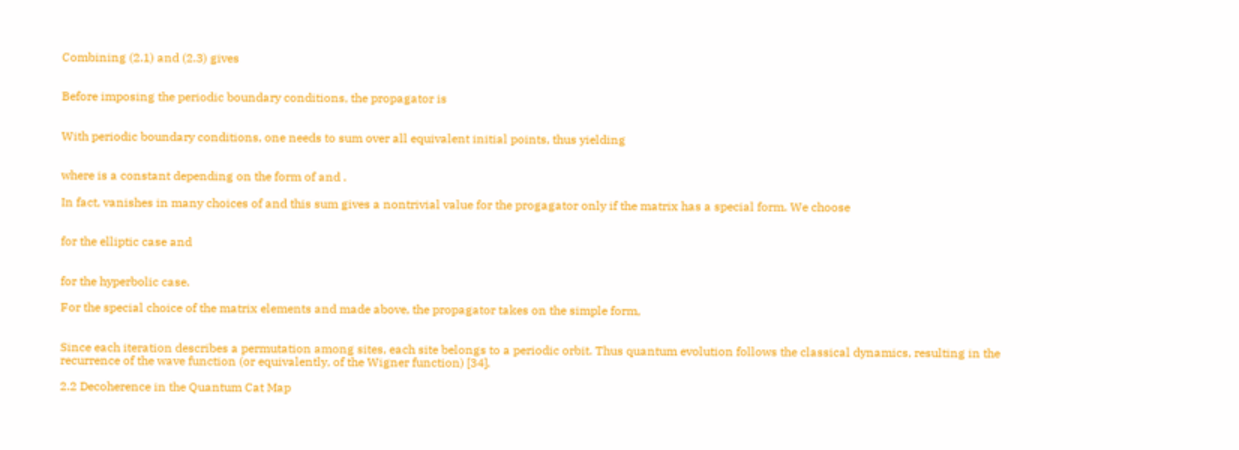Combining (2.1) and (2.3) gives


Before imposing the periodic boundary conditions, the propagator is


With periodic boundary conditions, one needs to sum over all equivalent initial points, thus yielding


where is a constant depending on the form of and .

In fact, vanishes in many choices of and this sum gives a nontrivial value for the progagator only if the matrix has a special form. We choose


for the elliptic case and


for the hyperbolic case.

For the special choice of the matrix elements and made above, the propagator takes on the simple form,


Since each iteration describes a permutation among sites, each site belongs to a periodic orbit. Thus quantum evolution follows the classical dynamics, resulting in the recurrence of the wave function (or equivalently, of the Wigner function) [34].

2.2 Decoherence in the Quantum Cat Map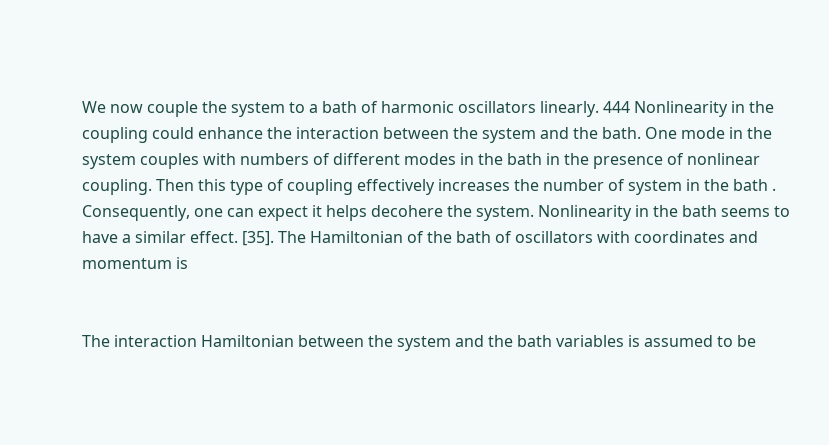We now couple the system to a bath of harmonic oscillators linearly. 444 Nonlinearity in the coupling could enhance the interaction between the system and the bath. One mode in the system couples with numbers of different modes in the bath in the presence of nonlinear coupling. Then this type of coupling effectively increases the number of system in the bath . Consequently, one can expect it helps decohere the system. Nonlinearity in the bath seems to have a similar effect. [35]. The Hamiltonian of the bath of oscillators with coordinates and momentum is


The interaction Hamiltonian between the system and the bath variables is assumed to be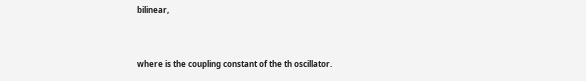bilinear,


where is the coupling constant of the th oscillator.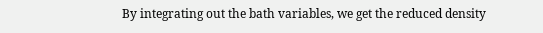By integrating out the bath variables, we get the reduced density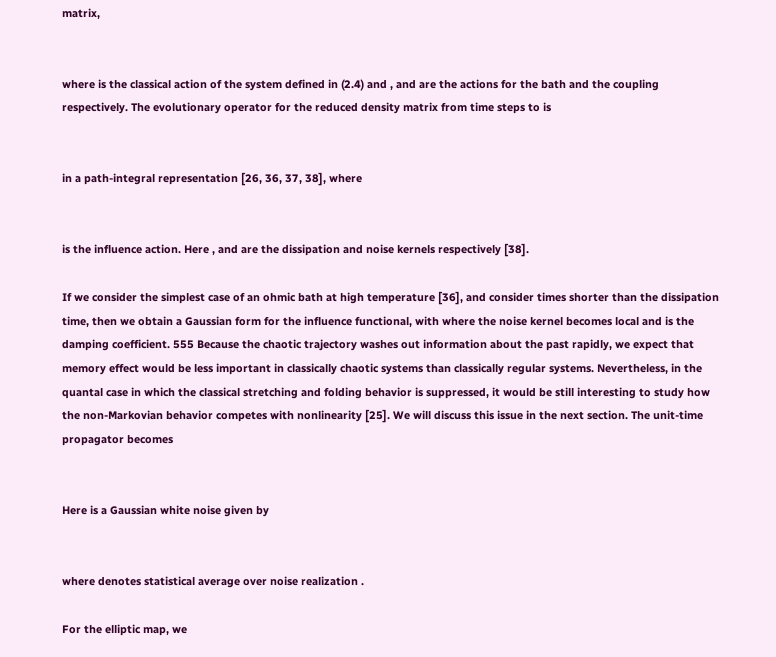matrix,


where is the classical action of the system defined in (2.4) and , and are the actions for the bath and the coupling respectively. The evolutionary operator for the reduced density matrix from time steps to is


in a path-integral representation [26, 36, 37, 38], where


is the influence action. Here , and are the dissipation and noise kernels respectively [38].

If we consider the simplest case of an ohmic bath at high temperature [36], and consider times shorter than the dissipation time, then we obtain a Gaussian form for the influence functional, with where the noise kernel becomes local and is the damping coefficient. 555 Because the chaotic trajectory washes out information about the past rapidly, we expect that memory effect would be less important in classically chaotic systems than classically regular systems. Nevertheless, in the quantal case in which the classical stretching and folding behavior is suppressed, it would be still interesting to study how the non-Markovian behavior competes with nonlinearity [25]. We will discuss this issue in the next section. The unit-time propagator becomes


Here is a Gaussian white noise given by


where denotes statistical average over noise realization .

For the elliptic map, we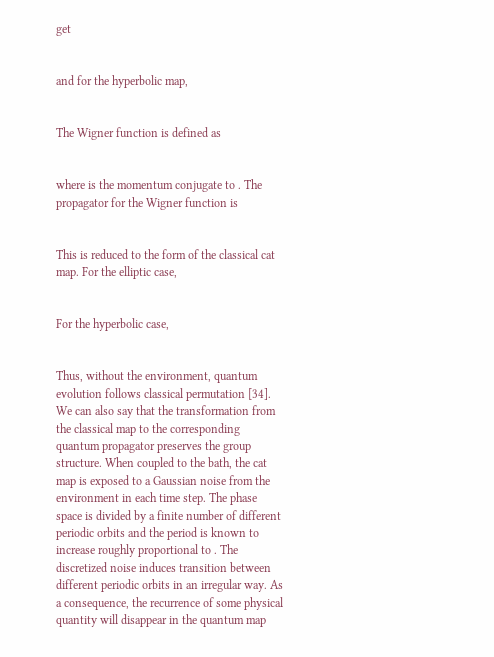get


and for the hyperbolic map,


The Wigner function is defined as


where is the momentum conjugate to . The propagator for the Wigner function is


This is reduced to the form of the classical cat map. For the elliptic case,


For the hyperbolic case,


Thus, without the environment, quantum evolution follows classical permutation [34]. We can also say that the transformation from the classical map to the corresponding quantum propagator preserves the group structure. When coupled to the bath, the cat map is exposed to a Gaussian noise from the environment in each time step. The phase space is divided by a finite number of different periodic orbits and the period is known to increase roughly proportional to . The discretized noise induces transition between different periodic orbits in an irregular way. As a consequence, the recurrence of some physical quantity will disappear in the quantum map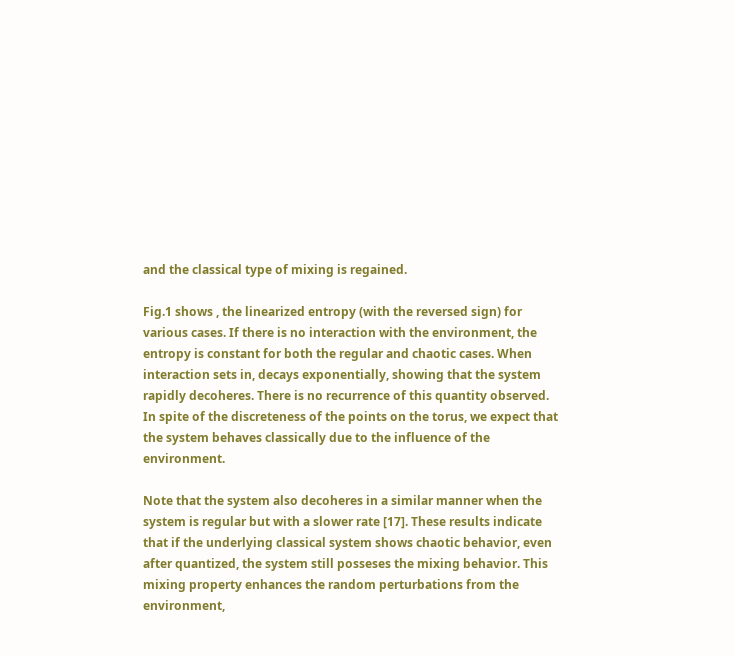and the classical type of mixing is regained.

Fig.1 shows , the linearized entropy (with the reversed sign) for various cases. If there is no interaction with the environment, the entropy is constant for both the regular and chaotic cases. When interaction sets in, decays exponentially, showing that the system rapidly decoheres. There is no recurrence of this quantity observed. In spite of the discreteness of the points on the torus, we expect that the system behaves classically due to the influence of the environment.

Note that the system also decoheres in a similar manner when the system is regular but with a slower rate [17]. These results indicate that if the underlying classical system shows chaotic behavior, even after quantized, the system still posseses the mixing behavior. This mixing property enhances the random perturbations from the environment,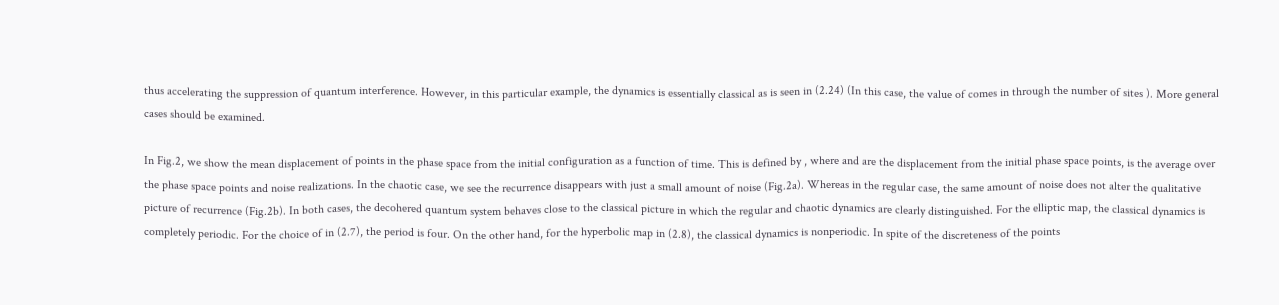thus accelerating the suppression of quantum interference. However, in this particular example, the dynamics is essentially classical as is seen in (2.24) (In this case, the value of comes in through the number of sites ). More general cases should be examined.

In Fig.2, we show the mean displacement of points in the phase space from the initial configuration as a function of time. This is defined by , where and are the displacement from the initial phase space points, is the average over the phase space points and noise realizations. In the chaotic case, we see the recurrence disappears with just a small amount of noise (Fig.2a). Whereas in the regular case, the same amount of noise does not alter the qualitative picture of recurrence (Fig.2b). In both cases, the decohered quantum system behaves close to the classical picture in which the regular and chaotic dynamics are clearly distinguished. For the elliptic map, the classical dynamics is completely periodic. For the choice of in (2.7), the period is four. On the other hand, for the hyperbolic map in (2.8), the classical dynamics is nonperiodic. In spite of the discreteness of the points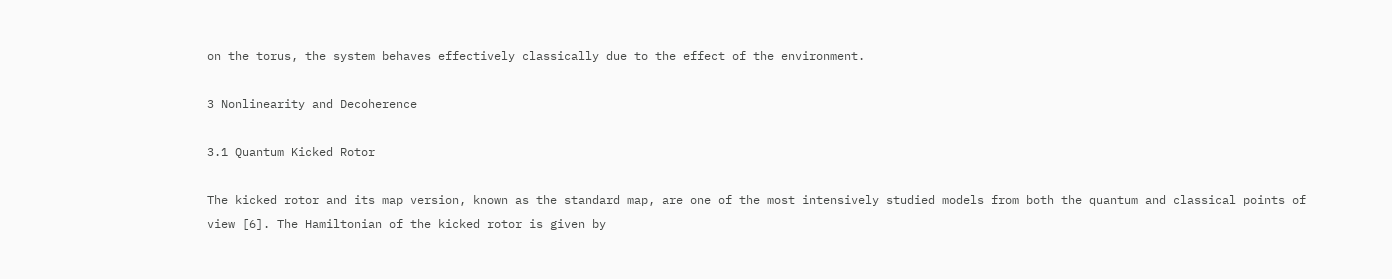on the torus, the system behaves effectively classically due to the effect of the environment.

3 Nonlinearity and Decoherence

3.1 Quantum Kicked Rotor

The kicked rotor and its map version, known as the standard map, are one of the most intensively studied models from both the quantum and classical points of view [6]. The Hamiltonian of the kicked rotor is given by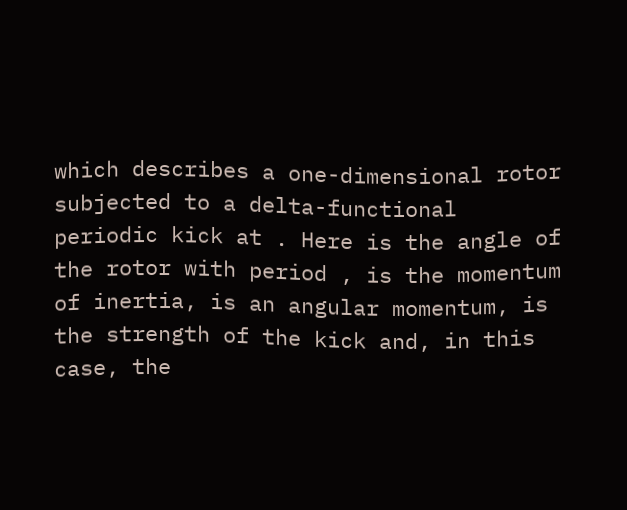which describes a one-dimensional rotor subjected to a delta-functional periodic kick at . Here is the angle of the rotor with period , is the momentum of inertia, is an angular momentum, is the strength of the kick and, in this case, the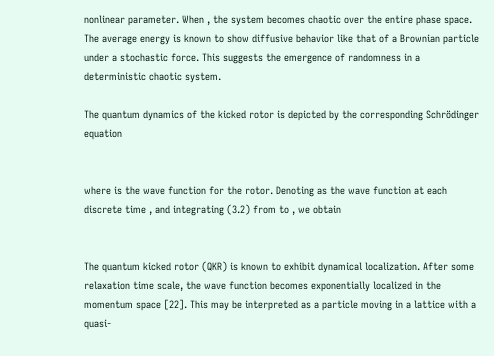nonlinear parameter. When , the system becomes chaotic over the entire phase space. The average energy is known to show diffusive behavior like that of a Brownian particle under a stochastic force. This suggests the emergence of randomness in a deterministic chaotic system.

The quantum dynamics of the kicked rotor is depicted by the corresponding Schrödinger equation


where is the wave function for the rotor. Denoting as the wave function at each discrete time , and integrating (3.2) from to , we obtain


The quantum kicked rotor (QKR) is known to exhibit dynamical localization. After some relaxation time scale, the wave function becomes exponentially localized in the momentum space [22]. This may be interpreted as a particle moving in a lattice with a quasi-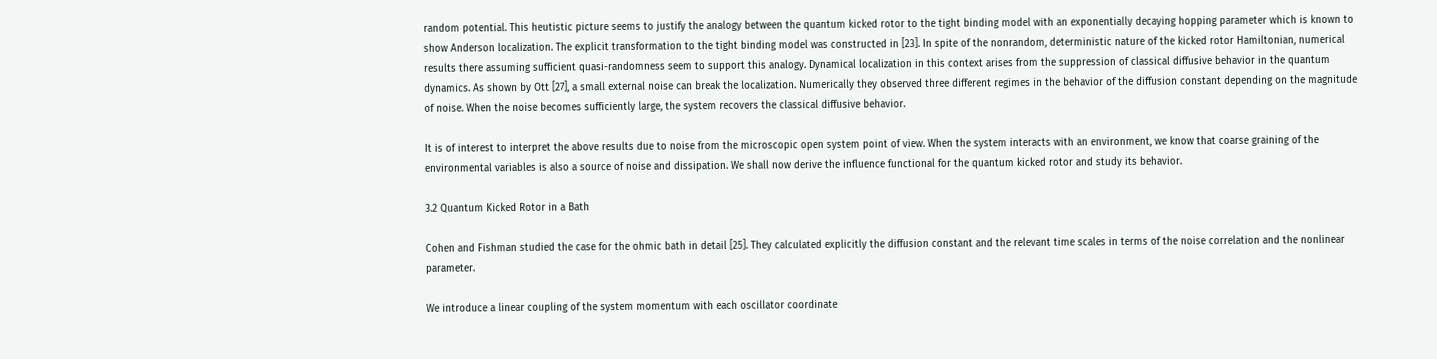random potential. This heutistic picture seems to justify the analogy between the quantum kicked rotor to the tight binding model with an exponentially decaying hopping parameter which is known to show Anderson localization. The explicit transformation to the tight binding model was constructed in [23]. In spite of the nonrandom, deterministic nature of the kicked rotor Hamiltonian, numerical results there assuming sufficient quasi-randomness seem to support this analogy. Dynamical localization in this context arises from the suppression of classical diffusive behavior in the quantum dynamics. As shown by Ott [27], a small external noise can break the localization. Numerically they observed three different regimes in the behavior of the diffusion constant depending on the magnitude of noise. When the noise becomes sufficiently large, the system recovers the classical diffusive behavior.

It is of interest to interpret the above results due to noise from the microscopic open system point of view. When the system interacts with an environment, we know that coarse graining of the environmental variables is also a source of noise and dissipation. We shall now derive the influence functional for the quantum kicked rotor and study its behavior.

3.2 Quantum Kicked Rotor in a Bath

Cohen and Fishman studied the case for the ohmic bath in detail [25]. They calculated explicitly the diffusion constant and the relevant time scales in terms of the noise correlation and the nonlinear parameter.

We introduce a linear coupling of the system momentum with each oscillator coordinate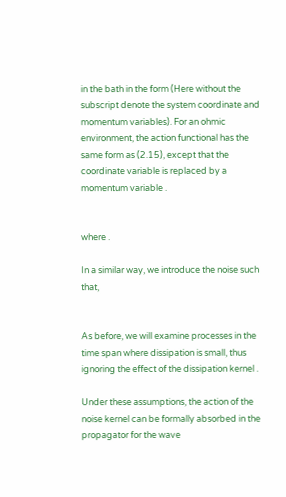in the bath in the form (Here without the subscript denote the system coordinate and momentum variables). For an ohmic environment, the action functional has the same form as (2.15), except that the coordinate variable is replaced by a momentum variable .


where .

In a similar way, we introduce the noise such that,


As before, we will examine processes in the time span where dissipation is small, thus ignoring the effect of the dissipation kernel .

Under these assumptions, the action of the noise kernel can be formally absorbed in the propagator for the wave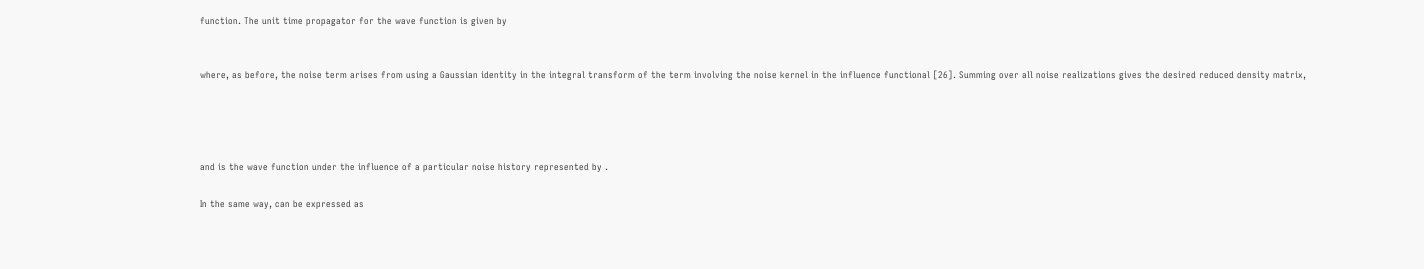function. The unit time propagator for the wave function is given by


where, as before, the noise term arises from using a Gaussian identity in the integral transform of the term involving the noise kernel in the influence functional [26]. Summing over all noise realizations gives the desired reduced density matrix,




and is the wave function under the influence of a particular noise history represented by .

In the same way, can be expressed as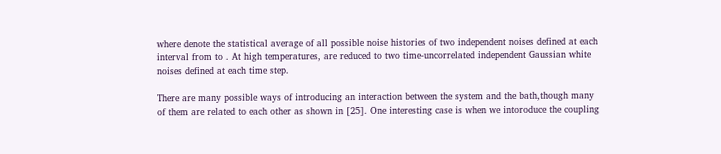where denote the statistical average of all possible noise histories of two independent noises defined at each interval from to . At high temperatures, are reduced to two time-uncorrelated independent Gaussian white noises defined at each time step.

There are many possible ways of introducing an interaction between the system and the bath,though many of them are related to each other as shown in [25]. One interesting case is when we intoroduce the coupling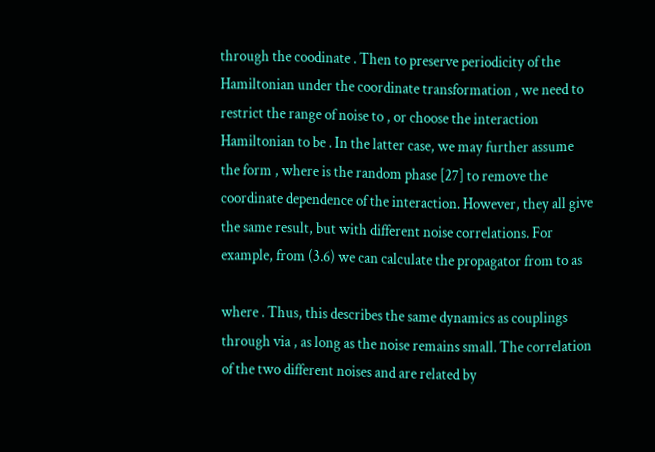through the coodinate . Then to preserve periodicity of the Hamiltonian under the coordinate transformation , we need to restrict the range of noise to , or choose the interaction Hamiltonian to be . In the latter case, we may further assume the form , where is the random phase [27] to remove the coordinate dependence of the interaction. However, they all give the same result, but with different noise correlations. For example, from (3.6) we can calculate the propagator from to as

where . Thus, this describes the same dynamics as couplings through via , as long as the noise remains small. The correlation of the two different noises and are related by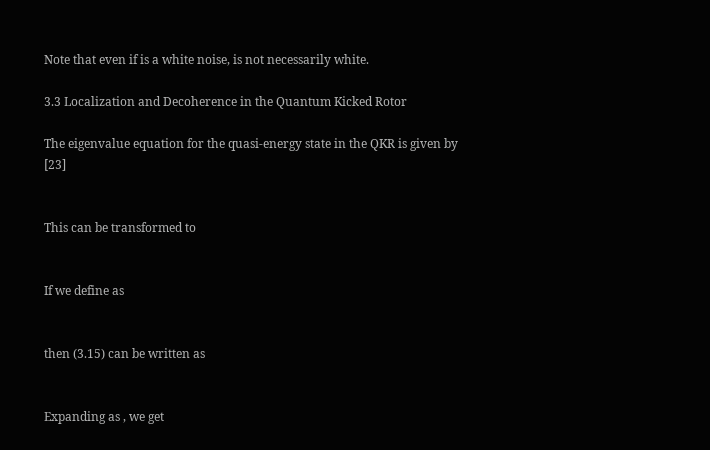Note that even if is a white noise, is not necessarily white.

3.3 Localization and Decoherence in the Quantum Kicked Rotor

The eigenvalue equation for the quasi-energy state in the QKR is given by [23]


This can be transformed to


If we define as


then (3.15) can be written as


Expanding as , we get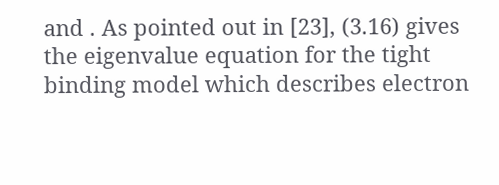and . As pointed out in [23], (3.16) gives the eigenvalue equation for the tight binding model which describes electron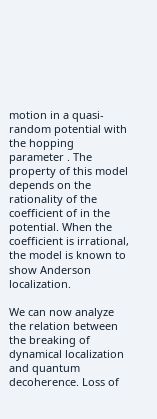motion in a quasi-random potential with the hopping parameter . The property of this model depends on the rationality of the coefficient of in the potential. When the coefficient is irrational, the model is known to show Anderson localization.

We can now analyze the relation between the breaking of dynamical localization and quantum decoherence. Loss of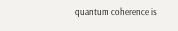quantum coherence is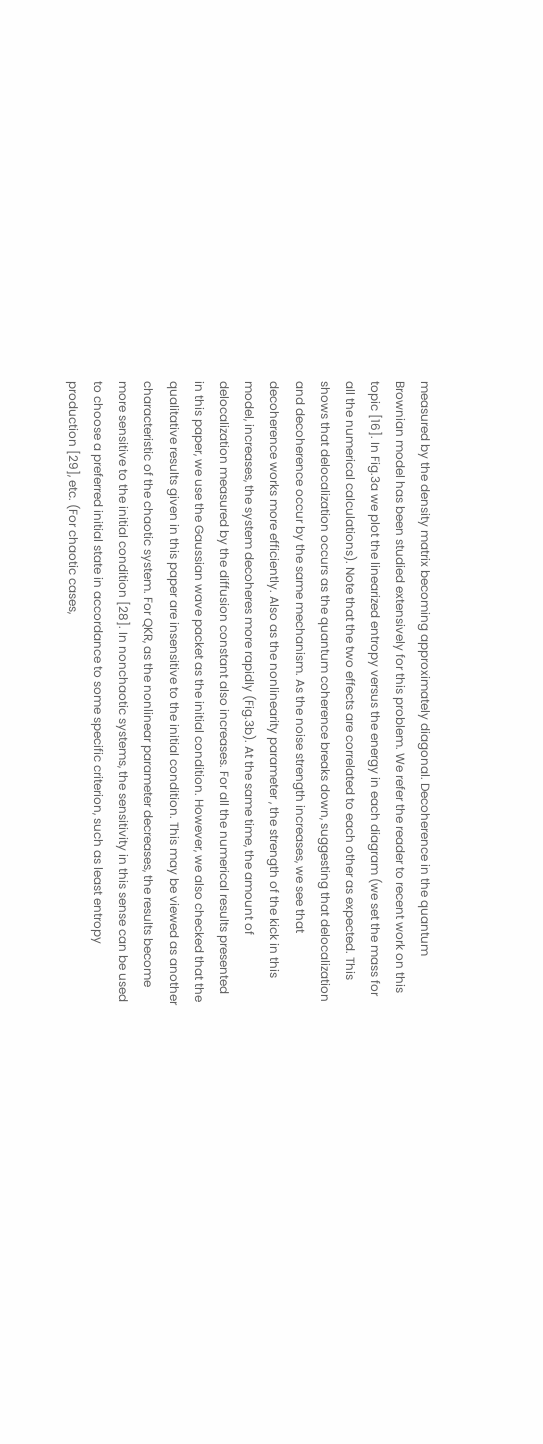measured by the density matrix becoming approximately diagonal. Decoherence in the quantum Brownian model has been studied extensively for this problem. We refer the reader to recent work on this topic [16]. In Fig.3a we plot the linearized entropy versus the energy in each diagram (we set the mass for all the numerical calculations). Note that the two effects are correlated to each other as expected. This shows that delocalization occurs as the quantum coherence breaks down, suggesting that delocalization and decoherence occur by the same mechanism. As the noise strength increases, we see that decoherence works more efficiently. Also as the nonlinearity parameter , the strength of the kick in this model, increases, the system decoheres more rapidly (Fig.3b). At the same time, the amount of delocalization measured by the diffusion constant also increases. For all the numerical results presented in this paper, we use the Gaussian wave packet as the initial condition. However, we also checked that the qualitative results given in this paper are insensitive to the initial condition. This may be viewed as another characteristic of the chaotic system. For QKR, as the nonlinear parameter decreases, the results become more sensitive to the initial condition [28]. In nonchaotic systems, the sensitivity in this sense can be used to choose a preferred initial state in accordance to some specific criterion, such as least entropy production [29], etc. (For chaotic cases,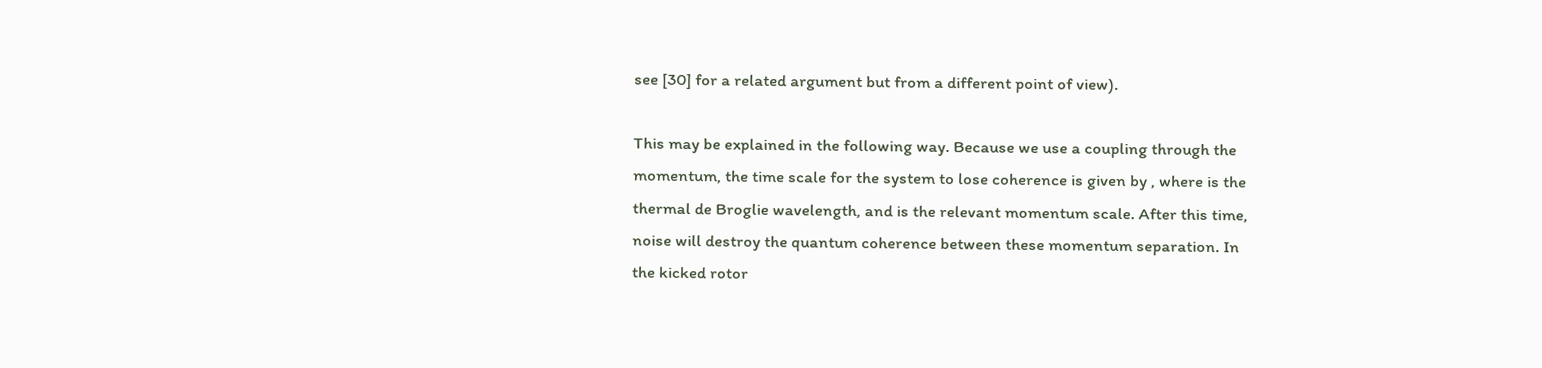see [30] for a related argument but from a different point of view).

This may be explained in the following way. Because we use a coupling through the momentum, the time scale for the system to lose coherence is given by , where is the thermal de Broglie wavelength, and is the relevant momentum scale. After this time, noise will destroy the quantum coherence between these momentum separation. In the kicked rotor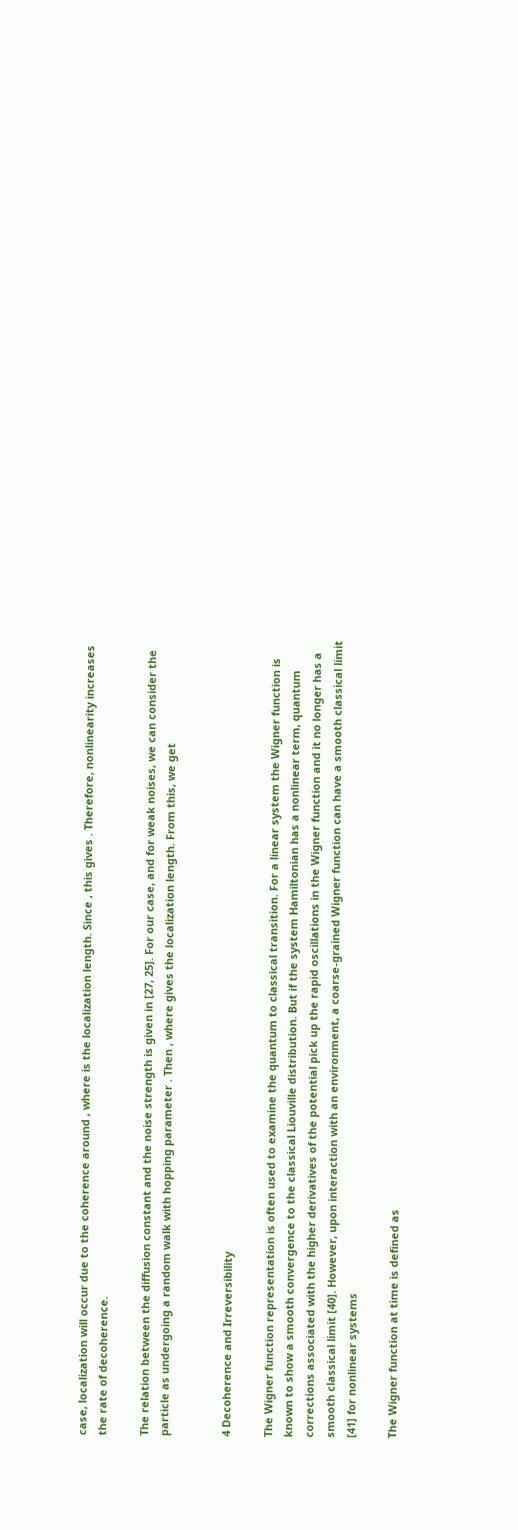case, localization will occur due to the coherence around , where is the localization length. Since , this gives . Therefore, nonlinearity increases the rate of decoherence.

The relation between the diffusion constant and the noise strength is given in [27, 25]. For our case, and for weak noises, we can consider the particle as undergoing a random walk with hopping parameter . Then , where gives the localization length. From this, we get


4 Decoherence and Irreversibility

The Wigner function representation is often used to examine the quantum to classical transition. For a linear system the Wigner function is known to show a smooth convergence to the classical Liouville distribution. But if the system Hamiltonian has a nonlinear term, quantum corrections associated with the higher derivatives of the potential pick up the rapid oscillations in the Wigner function and it no longer has a smooth classical limit [40]. However, upon interaction with an environment, a coarse-grained Wigner function can have a smooth classical limit [41] for nonlinear systems

The Wigner function at time is defined as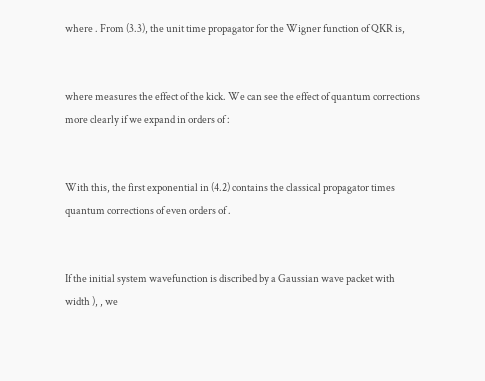where . From (3.3), the unit time propagator for the Wigner function of QKR is,


where measures the effect of the kick. We can see the effect of quantum corrections more clearly if we expand in orders of :


With this, the first exponential in (4.2) contains the classical propagator times quantum corrections of even orders of .


If the initial system wavefunction is discribed by a Gaussian wave packet with width ), , we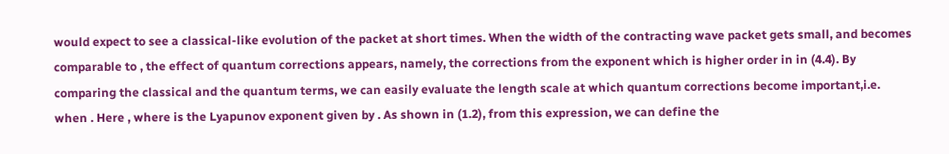would expect to see a classical-like evolution of the packet at short times. When the width of the contracting wave packet gets small, and becomes comparable to , the effect of quantum corrections appears, namely, the corrections from the exponent which is higher order in in (4.4). By comparing the classical and the quantum terms, we can easily evaluate the length scale at which quantum corrections become important,i.e. when . Here , where is the Lyapunov exponent given by . As shown in (1.2), from this expression, we can define the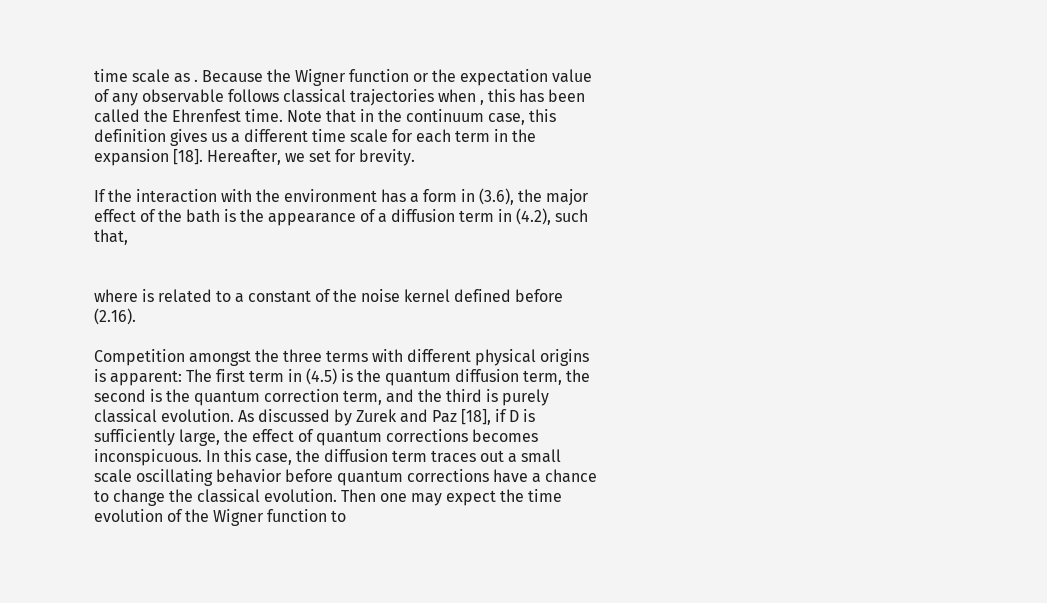time scale as . Because the Wigner function or the expectation value of any observable follows classical trajectories when , this has been called the Ehrenfest time. Note that in the continuum case, this definition gives us a different time scale for each term in the expansion [18]. Hereafter, we set for brevity.

If the interaction with the environment has a form in (3.6), the major effect of the bath is the appearance of a diffusion term in (4.2), such that,


where is related to a constant of the noise kernel defined before (2.16).

Competition amongst the three terms with different physical origins is apparent: The first term in (4.5) is the quantum diffusion term, the second is the quantum correction term, and the third is purely classical evolution. As discussed by Zurek and Paz [18], if D is sufficiently large, the effect of quantum corrections becomes inconspicuous. In this case, the diffusion term traces out a small scale oscillating behavior before quantum corrections have a chance to change the classical evolution. Then one may expect the time evolution of the Wigner function to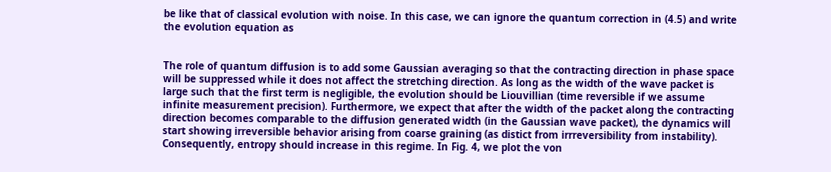be like that of classical evolution with noise. In this case, we can ignore the quantum correction in (4.5) and write the evolution equation as


The role of quantum diffusion is to add some Gaussian averaging so that the contracting direction in phase space will be suppressed while it does not affect the stretching direction. As long as the width of the wave packet is large such that the first term is negligible, the evolution should be Liouvillian (time reversible if we assume infinite measurement precision). Furthermore, we expect that after the width of the packet along the contracting direction becomes comparable to the diffusion generated width (in the Gaussian wave packet), the dynamics will start showing irreversible behavior arising from coarse graining (as distict from irrreversibility from instability). Consequently, entropy should increase in this regime. In Fig. 4, we plot the von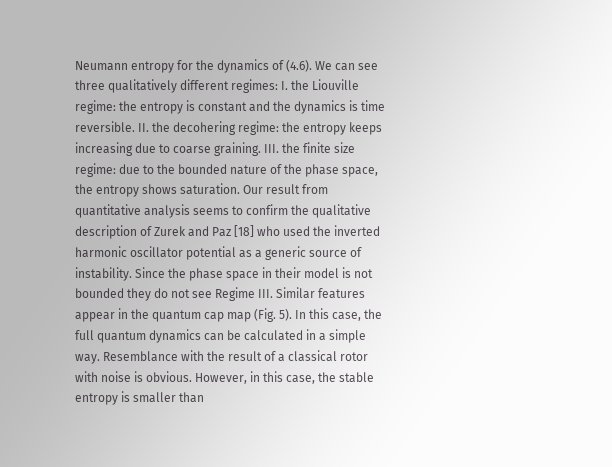Neumann entropy for the dynamics of (4.6). We can see three qualitatively different regimes: I. the Liouville regime: the entropy is constant and the dynamics is time reversible. II. the decohering regime: the entropy keeps increasing due to coarse graining. III. the finite size regime: due to the bounded nature of the phase space, the entropy shows saturation. Our result from quantitative analysis seems to confirm the qualitative description of Zurek and Paz [18] who used the inverted harmonic oscillator potential as a generic source of instability. Since the phase space in their model is not bounded they do not see Regime III. Similar features appear in the quantum cap map (Fig. 5). In this case, the full quantum dynamics can be calculated in a simple way. Resemblance with the result of a classical rotor with noise is obvious. However, in this case, the stable entropy is smaller than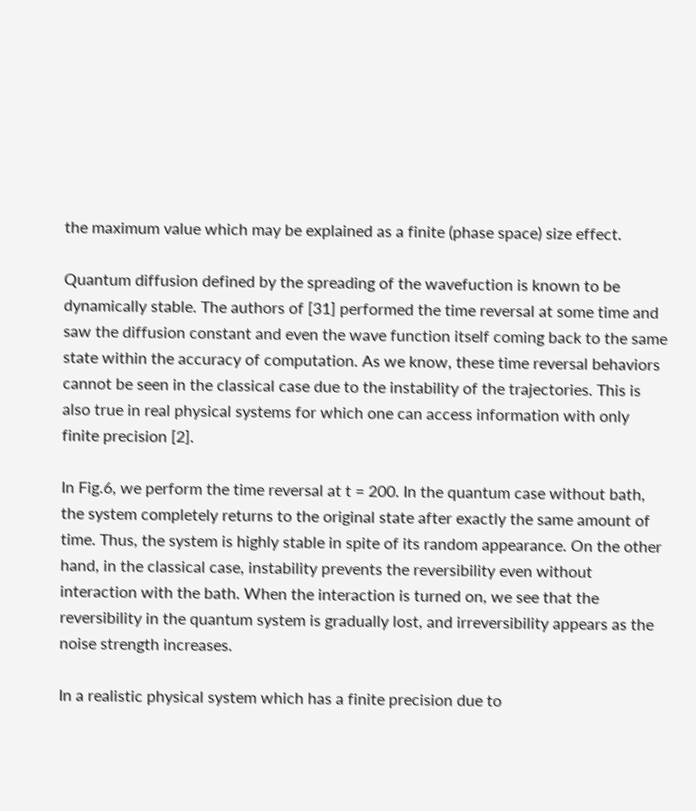the maximum value which may be explained as a finite (phase space) size effect.

Quantum diffusion defined by the spreading of the wavefuction is known to be dynamically stable. The authors of [31] performed the time reversal at some time and saw the diffusion constant and even the wave function itself coming back to the same state within the accuracy of computation. As we know, these time reversal behaviors cannot be seen in the classical case due to the instability of the trajectories. This is also true in real physical systems for which one can access information with only finite precision [2].

In Fig.6, we perform the time reversal at t = 200. In the quantum case without bath, the system completely returns to the original state after exactly the same amount of time. Thus, the system is highly stable in spite of its random appearance. On the other hand, in the classical case, instability prevents the reversibility even without interaction with the bath. When the interaction is turned on, we see that the reversibility in the quantum system is gradually lost, and irreversibility appears as the noise strength increases.

In a realistic physical system which has a finite precision due to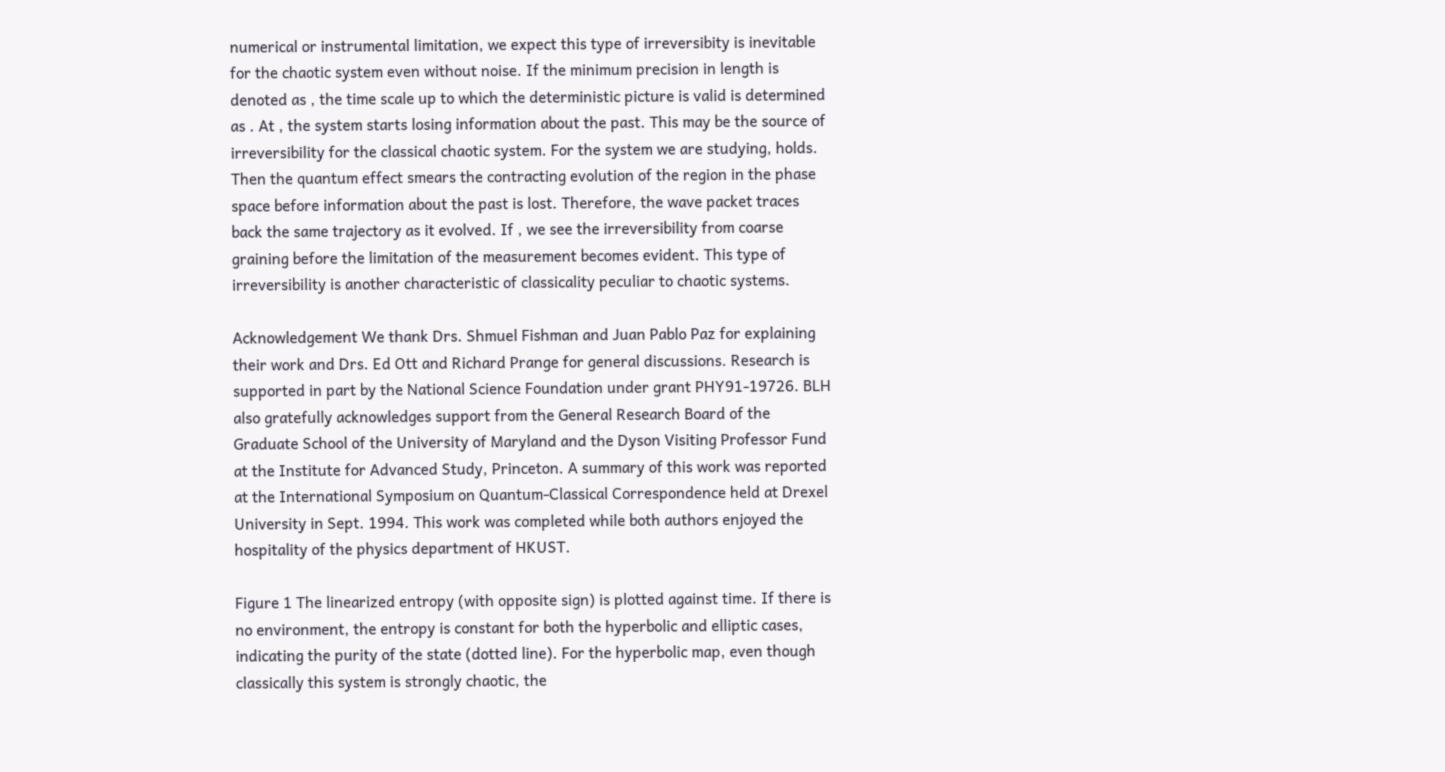numerical or instrumental limitation, we expect this type of irreversibity is inevitable for the chaotic system even without noise. If the minimum precision in length is denoted as , the time scale up to which the deterministic picture is valid is determined as . At , the system starts losing information about the past. This may be the source of irreversibility for the classical chaotic system. For the system we are studying, holds. Then the quantum effect smears the contracting evolution of the region in the phase space before information about the past is lost. Therefore, the wave packet traces back the same trajectory as it evolved. If , we see the irreversibility from coarse graining before the limitation of the measurement becomes evident. This type of irreversibility is another characteristic of classicality peculiar to chaotic systems.

Acknowledgement We thank Drs. Shmuel Fishman and Juan Pablo Paz for explaining their work and Drs. Ed Ott and Richard Prange for general discussions. Research is supported in part by the National Science Foundation under grant PHY91-19726. BLH also gratefully acknowledges support from the General Research Board of the Graduate School of the University of Maryland and the Dyson Visiting Professor Fund at the Institute for Advanced Study, Princeton. A summary of this work was reported at the International Symposium on Quantum-Classical Correspondence held at Drexel University in Sept. 1994. This work was completed while both authors enjoyed the hospitality of the physics department of HKUST.

Figure 1 The linearized entropy (with opposite sign) is plotted against time. If there is no environment, the entropy is constant for both the hyperbolic and elliptic cases, indicating the purity of the state (dotted line). For the hyperbolic map, even though classically this system is strongly chaotic, the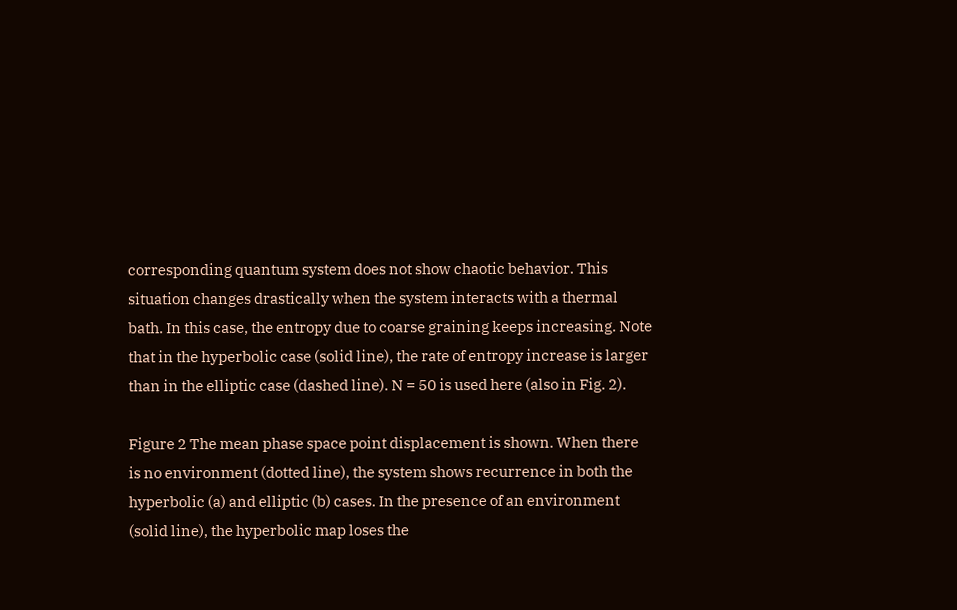corresponding quantum system does not show chaotic behavior. This situation changes drastically when the system interacts with a thermal bath. In this case, the entropy due to coarse graining keeps increasing. Note that in the hyperbolic case (solid line), the rate of entropy increase is larger than in the elliptic case (dashed line). N = 50 is used here (also in Fig. 2).

Figure 2 The mean phase space point displacement is shown. When there is no environment (dotted line), the system shows recurrence in both the hyperbolic (a) and elliptic (b) cases. In the presence of an environment (solid line), the hyperbolic map loses the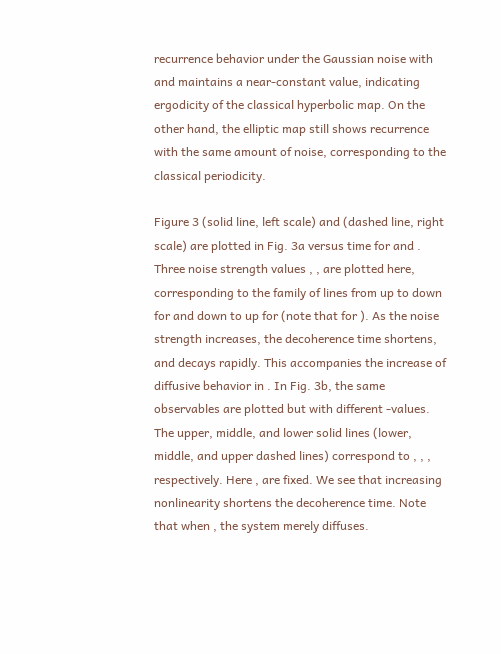recurrence behavior under the Gaussian noise with and maintains a near-constant value, indicating ergodicity of the classical hyperbolic map. On the other hand, the elliptic map still shows recurrence with the same amount of noise, corresponding to the classical periodicity.

Figure 3 (solid line, left scale) and (dashed line, right scale) are plotted in Fig. 3a versus time for and . Three noise strength values , , are plotted here, corresponding to the family of lines from up to down for and down to up for (note that for ). As the noise strength increases, the decoherence time shortens, and decays rapidly. This accompanies the increase of diffusive behavior in . In Fig. 3b, the same observables are plotted but with different -values. The upper, middle, and lower solid lines (lower, middle, and upper dashed lines) correspond to , , , respectively. Here , are fixed. We see that increasing nonlinearity shortens the decoherence time. Note that when , the system merely diffuses.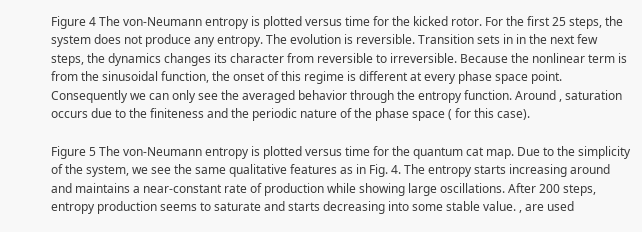Figure 4 The von-Neumann entropy is plotted versus time for the kicked rotor. For the first 25 steps, the system does not produce any entropy. The evolution is reversible. Transition sets in in the next few steps, the dynamics changes its character from reversible to irreversible. Because the nonlinear term is from the sinusoidal function, the onset of this regime is different at every phase space point. Consequently we can only see the averaged behavior through the entropy function. Around , saturation occurs due to the finiteness and the periodic nature of the phase space ( for this case).

Figure 5 The von-Neumann entropy is plotted versus time for the quantum cat map. Due to the simplicity of the system, we see the same qualitative features as in Fig. 4. The entropy starts increasing around and maintains a near-constant rate of production while showing large oscillations. After 200 steps, entropy production seems to saturate and starts decreasing into some stable value. , are used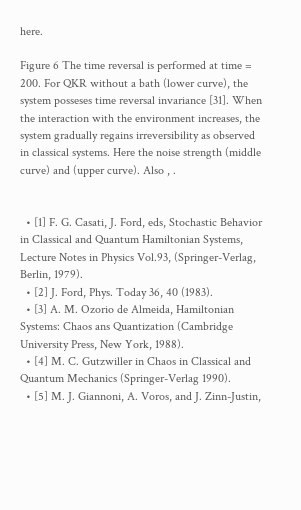here.

Figure 6 The time reversal is performed at time = 200. For QKR without a bath (lower curve), the system posseses time reversal invariance [31]. When the interaction with the environment increases, the system gradually regains irreversibility as observed in classical systems. Here the noise strength (middle curve) and (upper curve). Also , .


  • [1] F. G. Casati, J. Ford, eds, Stochastic Behavior in Classical and Quantum Hamiltonian Systems, Lecture Notes in Physics Vol.93, (Springer-Verlag, Berlin, 1979).
  • [2] J. Ford, Phys. Today 36, 40 (1983).
  • [3] A. M. Ozorio de Almeida, Hamiltonian Systems: Chaos ans Quantization (Cambridge University Press, New York, 1988).
  • [4] M. C. Gutzwiller in Chaos in Classical and Quantum Mechanics (Springer-Verlag 1990).
  • [5] M. J. Giannoni, A. Voros, and J. Zinn-Justin,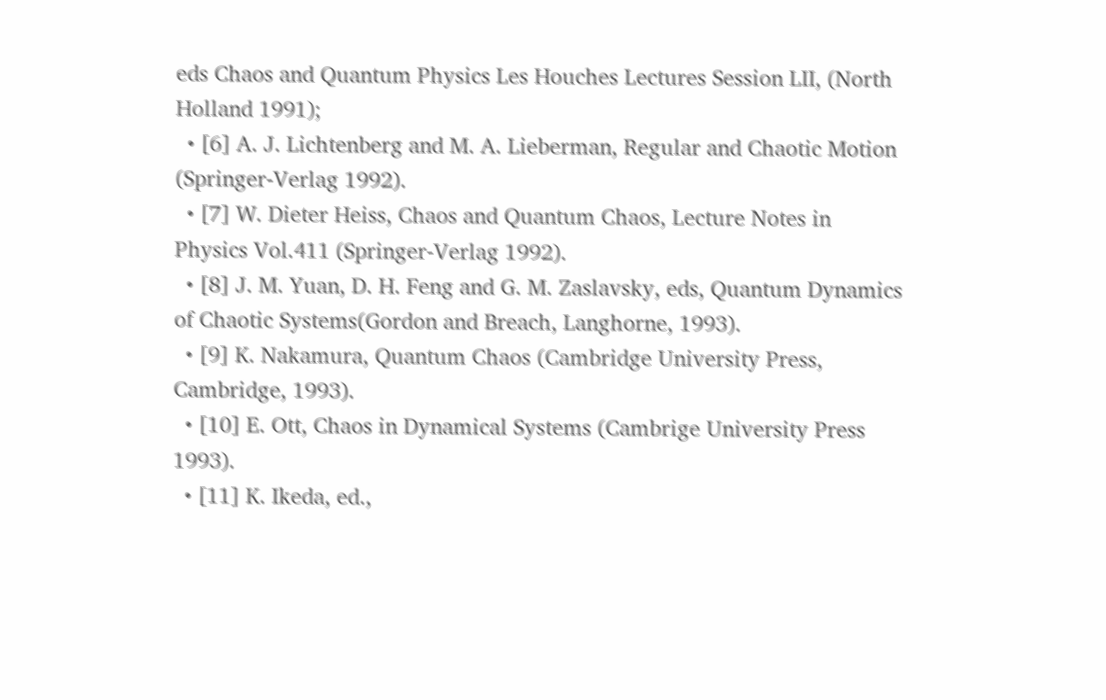eds Chaos and Quantum Physics Les Houches Lectures Session LII, (North Holland 1991);
  • [6] A. J. Lichtenberg and M. A. Lieberman, Regular and Chaotic Motion (Springer-Verlag 1992).
  • [7] W. Dieter Heiss, Chaos and Quantum Chaos, Lecture Notes in Physics Vol.411 (Springer-Verlag 1992).
  • [8] J. M. Yuan, D. H. Feng and G. M. Zaslavsky, eds, Quantum Dynamics of Chaotic Systems(Gordon and Breach, Langhorne, 1993).
  • [9] K. Nakamura, Quantum Chaos (Cambridge University Press, Cambridge, 1993).
  • [10] E. Ott, Chaos in Dynamical Systems (Cambrige University Press 1993).
  • [11] K. Ikeda, ed.,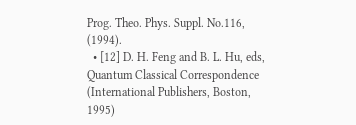Prog. Theo. Phys. Suppl. No.116, (1994).
  • [12] D. H. Feng and B. L. Hu, eds, Quantum Classical Correspondence (International Publishers, Boston, 1995)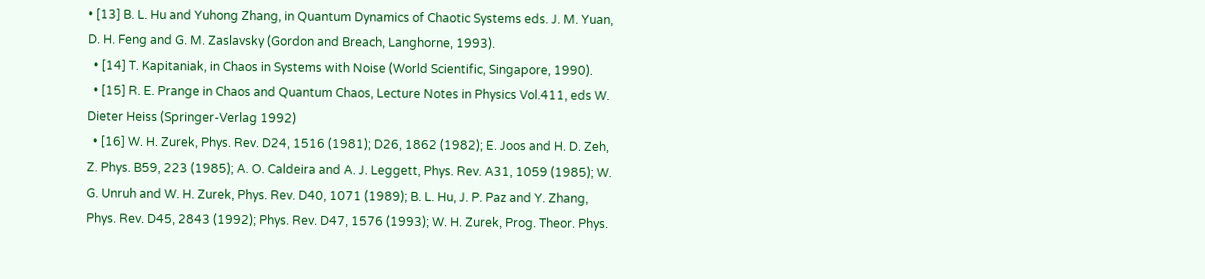• [13] B. L. Hu and Yuhong Zhang, in Quantum Dynamics of Chaotic Systems eds. J. M. Yuan, D. H. Feng and G. M. Zaslavsky (Gordon and Breach, Langhorne, 1993).
  • [14] T. Kapitaniak, in Chaos in Systems with Noise (World Scientific, Singapore, 1990).
  • [15] R. E. Prange in Chaos and Quantum Chaos, Lecture Notes in Physics Vol.411, eds W. Dieter Heiss (Springer-Verlag 1992)
  • [16] W. H. Zurek, Phys. Rev. D24, 1516 (1981); D26, 1862 (1982); E. Joos and H. D. Zeh, Z. Phys. B59, 223 (1985); A. O. Caldeira and A. J. Leggett, Phys. Rev. A31, 1059 (1985); W. G. Unruh and W. H. Zurek, Phys. Rev. D40, 1071 (1989); B. L. Hu, J. P. Paz and Y. Zhang, Phys. Rev. D45, 2843 (1992); Phys. Rev. D47, 1576 (1993); W. H. Zurek, Prog. Theor. Phys.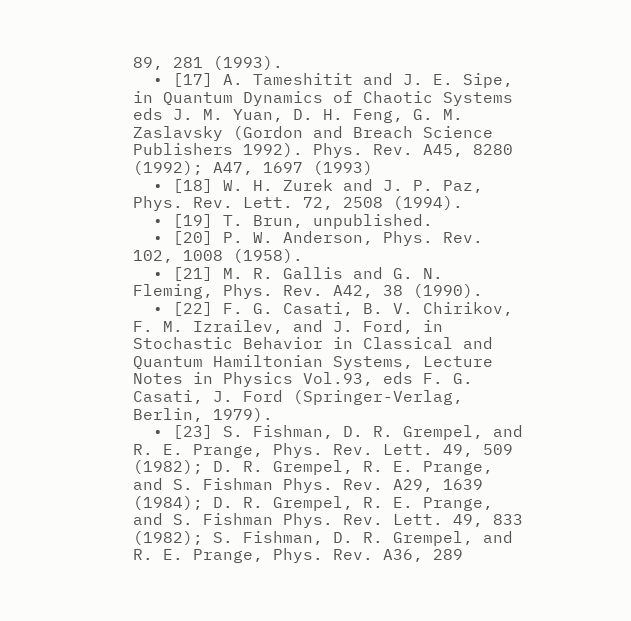89, 281 (1993).
  • [17] A. Tameshitit and J. E. Sipe, in Quantum Dynamics of Chaotic Systems eds J. M. Yuan, D. H. Feng, G. M. Zaslavsky (Gordon and Breach Science Publishers 1992). Phys. Rev. A45, 8280 (1992); A47, 1697 (1993)
  • [18] W. H. Zurek and J. P. Paz, Phys. Rev. Lett. 72, 2508 (1994).
  • [19] T. Brun, unpublished.
  • [20] P. W. Anderson, Phys. Rev. 102, 1008 (1958).
  • [21] M. R. Gallis and G. N. Fleming, Phys. Rev. A42, 38 (1990).
  • [22] F. G. Casati, B. V. Chirikov, F. M. Izrailev, and J. Ford, in Stochastic Behavior in Classical and Quantum Hamiltonian Systems, Lecture Notes in Physics Vol.93, eds F. G. Casati, J. Ford (Springer-Verlag, Berlin, 1979).
  • [23] S. Fishman, D. R. Grempel, and R. E. Prange, Phys. Rev. Lett. 49, 509 (1982); D. R. Grempel, R. E. Prange, and S. Fishman Phys. Rev. A29, 1639 (1984); D. R. Grempel, R. E. Prange, and S. Fishman Phys. Rev. Lett. 49, 833 (1982); S. Fishman, D. R. Grempel, and R. E. Prange, Phys. Rev. A36, 289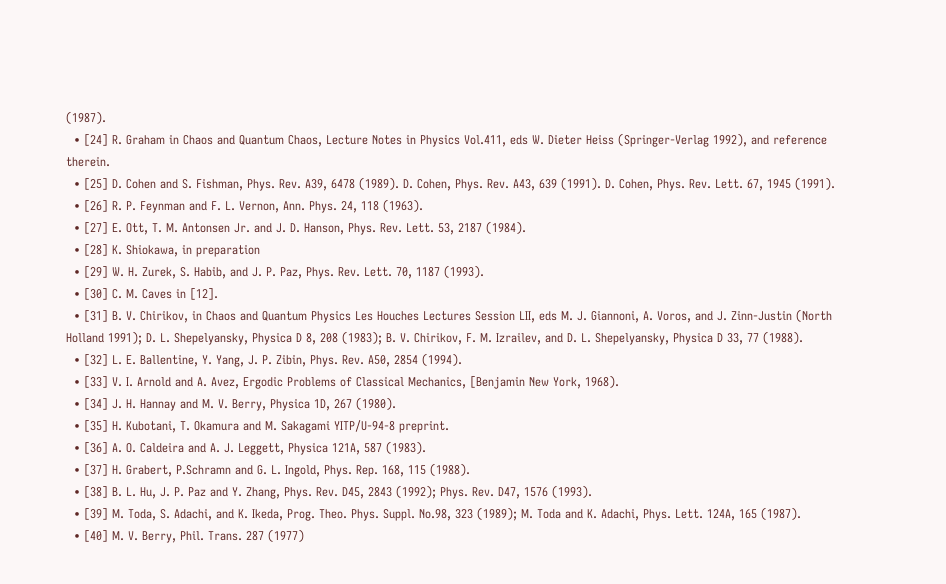(1987).
  • [24] R. Graham in Chaos and Quantum Chaos, Lecture Notes in Physics Vol.411, eds W. Dieter Heiss (Springer-Verlag 1992), and reference therein.
  • [25] D. Cohen and S. Fishman, Phys. Rev. A39, 6478 (1989). D. Cohen, Phys. Rev. A43, 639 (1991). D. Cohen, Phys. Rev. Lett. 67, 1945 (1991).
  • [26] R. P. Feynman and F. L. Vernon, Ann. Phys. 24, 118 (1963).
  • [27] E. Ott, T. M. Antonsen Jr. and J. D. Hanson, Phys. Rev. Lett. 53, 2187 (1984).
  • [28] K. Shiokawa, in preparation
  • [29] W. H. Zurek, S. Habib, and J. P. Paz, Phys. Rev. Lett. 70, 1187 (1993).
  • [30] C. M. Caves in [12].
  • [31] B. V. Chirikov, in Chaos and Quantum Physics Les Houches Lectures Session LII, eds M. J. Giannoni, A. Voros, and J. Zinn-Justin (North Holland 1991); D. L. Shepelyansky, Physica D 8, 208 (1983); B. V. Chirikov, F. M. Izrailev, and D. L. Shepelyansky, Physica D 33, 77 (1988).
  • [32] L. E. Ballentine, Y. Yang, J. P. Zibin, Phys. Rev. A50, 2854 (1994).
  • [33] V. I. Arnold and A. Avez, Ergodic Problems of Classical Mechanics, [Benjamin New York, 1968).
  • [34] J. H. Hannay and M. V. Berry, Physica 1D, 267 (1980).
  • [35] H. Kubotani, T. Okamura and M. Sakagami YITP/U-94-8 preprint.
  • [36] A. O. Caldeira and A. J. Leggett, Physica 121A, 587 (1983).
  • [37] H. Grabert, P.Schramn and G. L. Ingold, Phys. Rep. 168, 115 (1988).
  • [38] B. L. Hu, J. P. Paz and Y. Zhang, Phys. Rev. D45, 2843 (1992); Phys. Rev. D47, 1576 (1993).
  • [39] M. Toda, S. Adachi, and K. Ikeda, Prog. Theo. Phys. Suppl. No.98, 323 (1989); M. Toda and K. Adachi, Phys. Lett. 124A, 165 (1987).
  • [40] M. V. Berry, Phil. Trans. 287 (1977)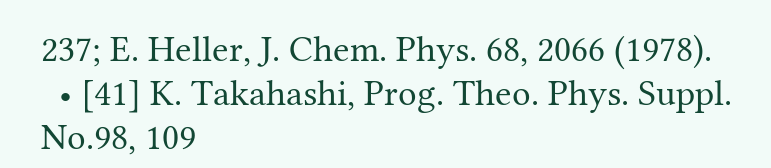237; E. Heller, J. Chem. Phys. 68, 2066 (1978).
  • [41] K. Takahashi, Prog. Theo. Phys. Suppl. No.98, 109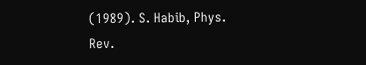(1989). S. Habib, Phys. Rev.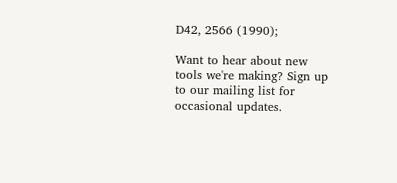D42, 2566 (1990);

Want to hear about new tools we're making? Sign up to our mailing list for occasional updates.